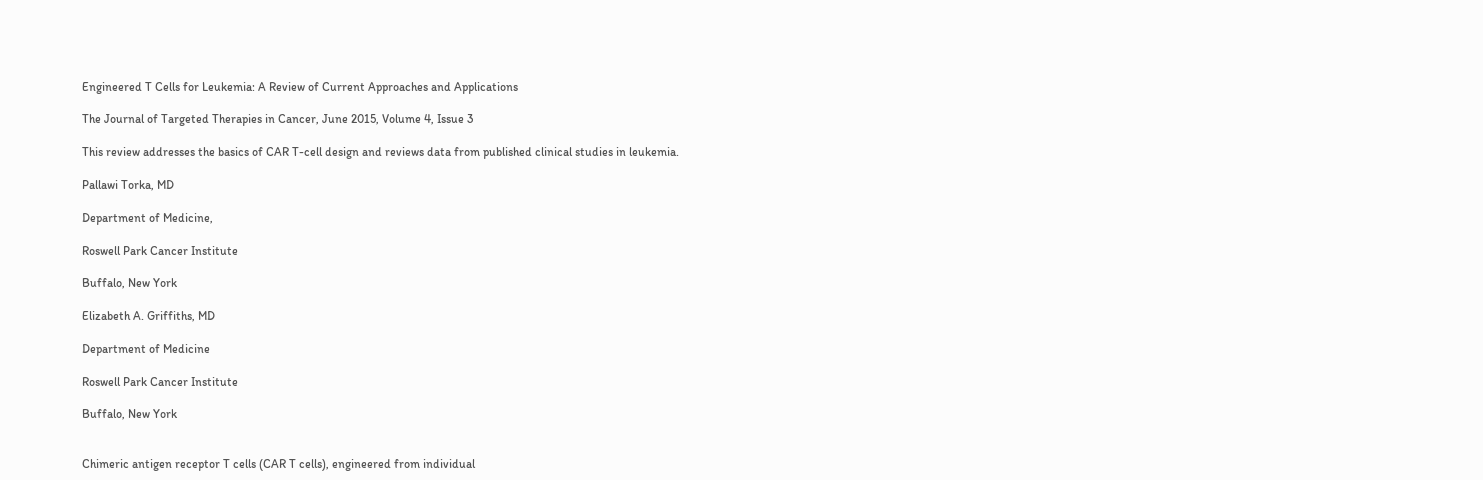Engineered T Cells for Leukemia: A Review of Current Approaches and Applications

The Journal of Targeted Therapies in Cancer, June 2015, Volume 4, Issue 3

This review addresses the basics of CAR T-cell design and reviews data from published clinical studies in leukemia.

Pallawi Torka, MD

Department of Medicine,

Roswell Park Cancer Institute

Buffalo, New York

Elizabeth A. Griffiths, MD

Department of Medicine

Roswell Park Cancer Institute

Buffalo, New York


Chimeric antigen receptor T cells (CAR T cells), engineered from individual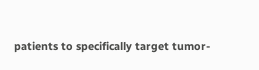patients to specifically target tumor-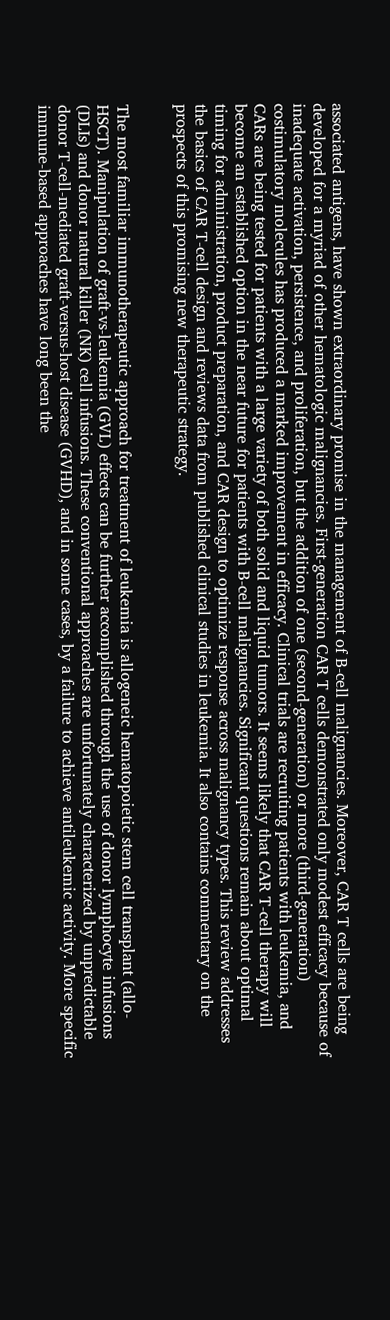associated antigens, have shown extraordinary promise in the management of B-cell malignancies. Moreover, CAR T cells are being developed for a myriad of other hematologic malignancies. First-generation CAR T cells demonstrated only modest efficacy because of inadequate activation, persistence, and proliferation, but the addition of one (second-generation) or more (third-generation) costimulatory molecules has produced a marked improvement in efficacy. Clinical trials are recruiting patients with leukemia, and CARs are being tested for patients with a large variety of both solid and liquid tumors. It seems likely that CAR T-cell therapy will become an established option in the near future for patients with B-cell malignancies. Significant questions remain about optimal timing for administration, product preparation, and CAR design to optimize response across malignancy types. This review addresses the basics of CAR T-cell design and reviews data from published clinical studies in leukemia. It also contains commentary on the prospects of this promising new therapeutic strategy.


The most familiar immunotherapeutic approach for treatment of leukemia is allogeneic hematopoietic stem cell transplant (allo-HSCT). Manipulation of graft-vs-leukemia (GVL) effects can be further accomplished through the use of donor lymphocyte infusions (DLIs) and donor natural killer (NK) cell infusions. These conventional approaches are unfortunately characterized by unpredictable donor T-cell-mediated graft-versus-host disease (GVHD), and in some cases, by a failure to achieve antileukemic activity. More specific immune-based approaches have long been the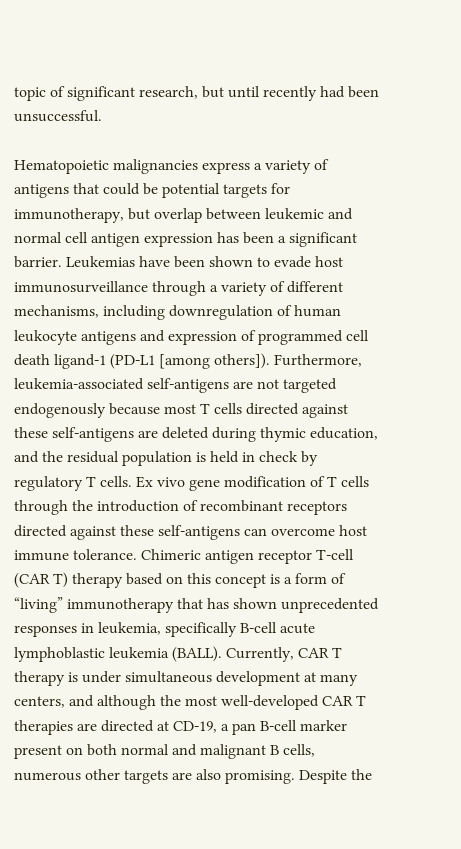topic of significant research, but until recently had been unsuccessful.

Hematopoietic malignancies express a variety of antigens that could be potential targets for immunotherapy, but overlap between leukemic and normal cell antigen expression has been a significant barrier. Leukemias have been shown to evade host immunosurveillance through a variety of different mechanisms, including downregulation of human leukocyte antigens and expression of programmed cell death ligand-1 (PD-L1 [among others]). Furthermore, leukemia-associated self-antigens are not targeted endogenously because most T cells directed against these self-antigens are deleted during thymic education, and the residual population is held in check by regulatory T cells. Ex vivo gene modification of T cells through the introduction of recombinant receptors directed against these self-antigens can overcome host immune tolerance. Chimeric antigen receptor T-cell (CAR T) therapy based on this concept is a form of “living” immunotherapy that has shown unprecedented responses in leukemia, specifically B-cell acute lymphoblastic leukemia (BALL). Currently, CAR T therapy is under simultaneous development at many centers, and although the most well-developed CAR T therapies are directed at CD-19, a pan B-cell marker present on both normal and malignant B cells, numerous other targets are also promising. Despite the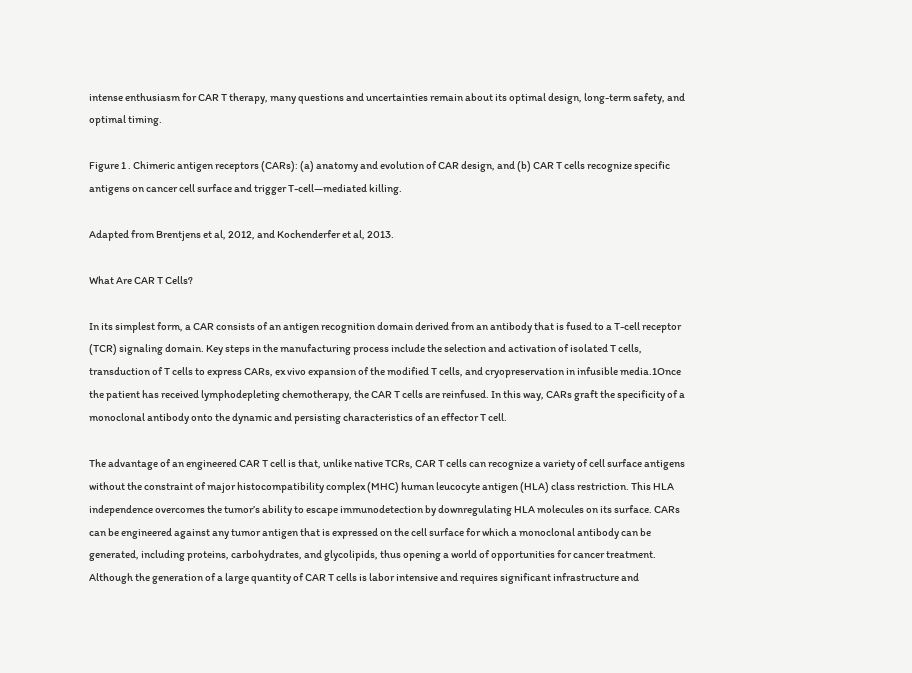intense enthusiasm for CAR T therapy, many questions and uncertainties remain about its optimal design, long-term safety, and optimal timing.

Figure 1 . Chimeric antigen receptors (CARs): (a) anatomy and evolution of CAR design, and (b) CAR T cells recognize specific antigens on cancer cell surface and trigger T-cell—mediated killing.

Adapted from Brentjens et al, 2012, and Kochenderfer et al, 2013.

What Are CAR T Cells?

In its simplest form, a CAR consists of an antigen recognition domain derived from an antibody that is fused to a T-cell receptor (TCR) signaling domain. Key steps in the manufacturing process include the selection and activation of isolated T cells, transduction of T cells to express CARs, ex vivo expansion of the modified T cells, and cryopreservation in infusible media.1Once the patient has received lymphodepleting chemotherapy, the CAR T cells are reinfused. In this way, CARs graft the specificity of a monoclonal antibody onto the dynamic and persisting characteristics of an effector T cell.

The advantage of an engineered CAR T cell is that, unlike native TCRs, CAR T cells can recognize a variety of cell surface antigens without the constraint of major histocompatibility complex (MHC) human leucocyte antigen (HLA) class restriction. This HLA independence overcomes the tumor’s ability to escape immunodetection by downregulating HLA molecules on its surface. CARs can be engineered against any tumor antigen that is expressed on the cell surface for which a monoclonal antibody can be generated, including proteins, carbohydrates, and glycolipids, thus opening a world of opportunities for cancer treatment. Although the generation of a large quantity of CAR T cells is labor intensive and requires significant infrastructure and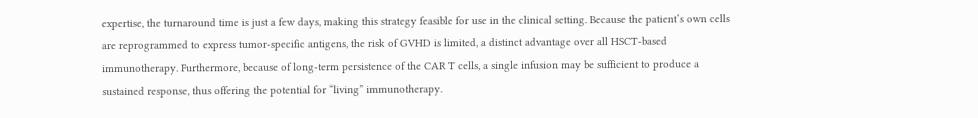expertise, the turnaround time is just a few days, making this strategy feasible for use in the clinical setting. Because the patient’s own cells are reprogrammed to express tumor-specific antigens, the risk of GVHD is limited, a distinct advantage over all HSCT-based immunotherapy. Furthermore, because of long-term persistence of the CAR T cells, a single infusion may be sufficient to produce a sustained response, thus offering the potential for “living” immunotherapy.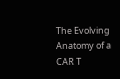The Evolving Anatomy of a CAR T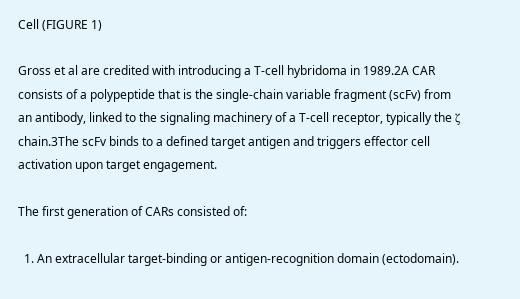Cell (FIGURE 1)

Gross et al are credited with introducing a T-cell hybridoma in 1989.2A CAR consists of a polypeptide that is the single-chain variable fragment (scFv) from an antibody, linked to the signaling machinery of a T-cell receptor, typically the ζ chain.3The scFv binds to a defined target antigen and triggers effector cell activation upon target engagement.

The first generation of CARs consisted of:

  1. An extracellular target-binding or antigen-recognition domain (ectodomain).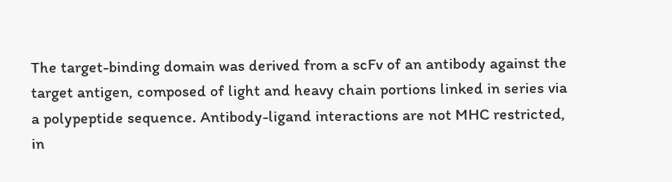The target-binding domain was derived from a scFv of an antibody against the target antigen, composed of light and heavy chain portions linked in series via a polypeptide sequence. Antibody-ligand interactions are not MHC restricted, in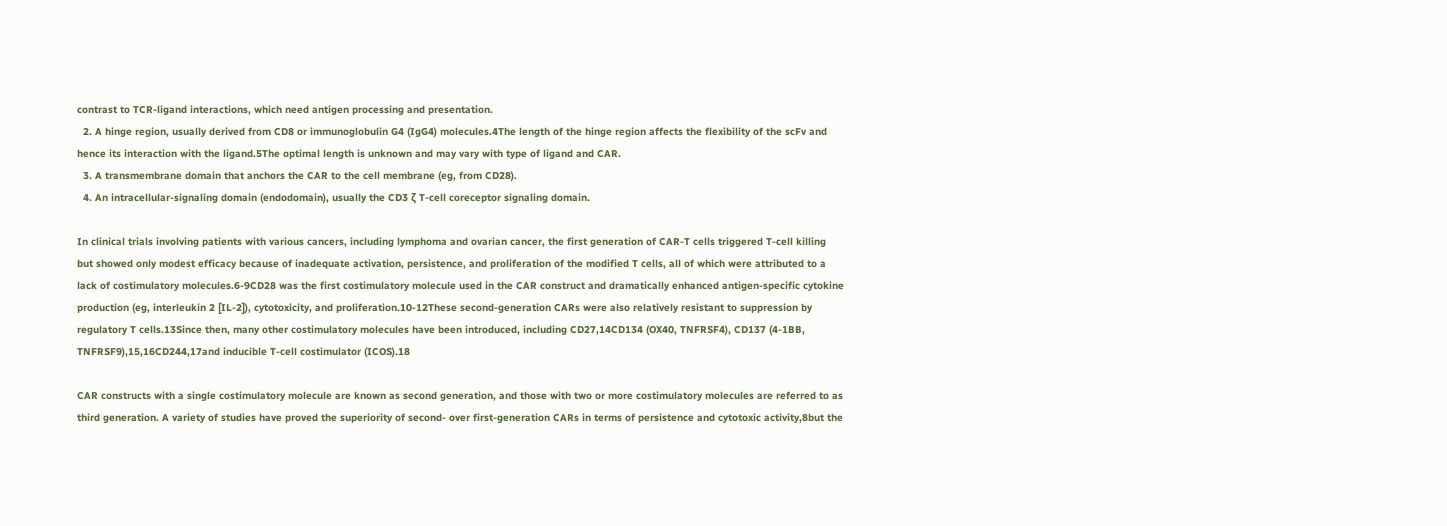contrast to TCR-ligand interactions, which need antigen processing and presentation.
  2. A hinge region, usually derived from CD8 or immunoglobulin G4 (IgG4) molecules.4The length of the hinge region affects the flexibility of the scFv and hence its interaction with the ligand.5The optimal length is unknown and may vary with type of ligand and CAR.
  3. A transmembrane domain that anchors the CAR to the cell membrane (eg, from CD28).
  4. An intracellular-signaling domain (endodomain), usually the CD3 ζ T-cell coreceptor signaling domain.

In clinical trials involving patients with various cancers, including lymphoma and ovarian cancer, the first generation of CAR-T cells triggered T-cell killing but showed only modest efficacy because of inadequate activation, persistence, and proliferation of the modified T cells, all of which were attributed to a lack of costimulatory molecules.6-9CD28 was the first costimulatory molecule used in the CAR construct and dramatically enhanced antigen-specific cytokine production (eg, interleukin 2 [IL-2]), cytotoxicity, and proliferation.10-12These second-generation CARs were also relatively resistant to suppression by regulatory T cells.13Since then, many other costimulatory molecules have been introduced, including CD27,14CD134 (OX40, TNFRSF4), CD137 (4-1BB, TNFRSF9),15,16CD244,17and inducible T-cell costimulator (ICOS).18

CAR constructs with a single costimulatory molecule are known as second generation, and those with two or more costimulatory molecules are referred to as third generation. A variety of studies have proved the superiority of second- over first-generation CARs in terms of persistence and cytotoxic activity,8but the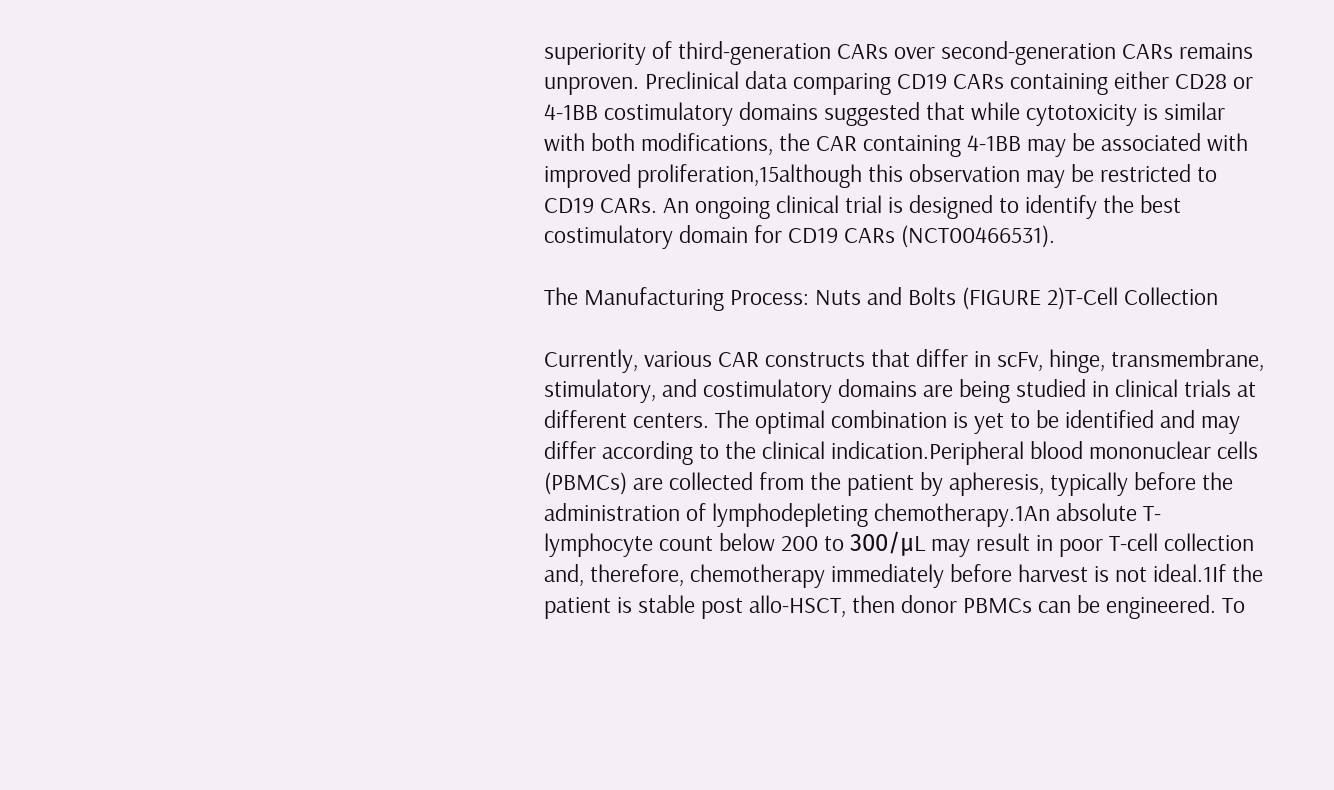superiority of third-generation CARs over second-generation CARs remains unproven. Preclinical data comparing CD19 CARs containing either CD28 or 4-1BB costimulatory domains suggested that while cytotoxicity is similar with both modifications, the CAR containing 4-1BB may be associated with improved proliferation,15although this observation may be restricted to CD19 CARs. An ongoing clinical trial is designed to identify the best costimulatory domain for CD19 CARs (NCT00466531).

The Manufacturing Process: Nuts and Bolts (FIGURE 2)T-Cell Collection

Currently, various CAR constructs that differ in scFv, hinge, transmembrane, stimulatory, and costimulatory domains are being studied in clinical trials at different centers. The optimal combination is yet to be identified and may differ according to the clinical indication.Peripheral blood mononuclear cells (PBMCs) are collected from the patient by apheresis, typically before the administration of lymphodepleting chemotherapy.1An absolute T-lymphocyte count below 200 to 300/μL may result in poor T-cell collection and, therefore, chemotherapy immediately before harvest is not ideal.1If the patient is stable post allo-HSCT, then donor PBMCs can be engineered. To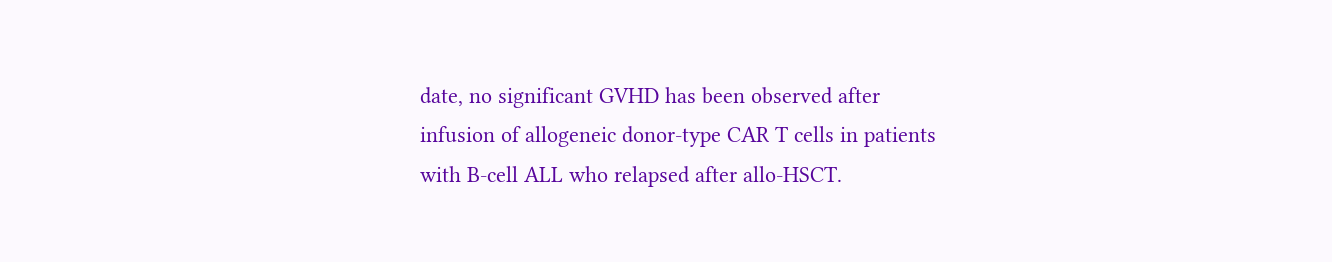date, no significant GVHD has been observed after infusion of allogeneic donor-type CAR T cells in patients with B-cell ALL who relapsed after allo-HSCT.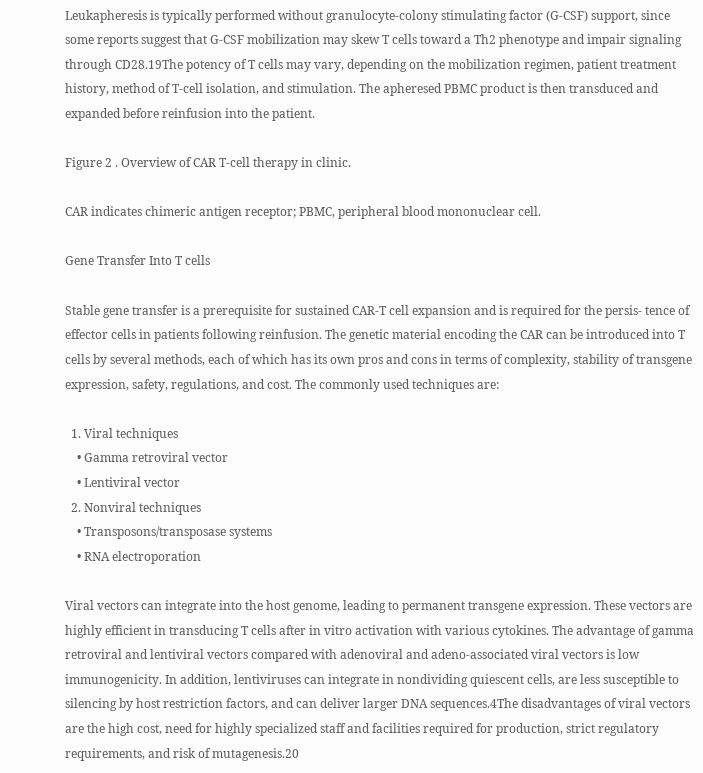Leukapheresis is typically performed without granulocyte-colony stimulating factor (G-CSF) support, since some reports suggest that G-CSF mobilization may skew T cells toward a Th2 phenotype and impair signaling through CD28.19The potency of T cells may vary, depending on the mobilization regimen, patient treatment history, method of T-cell isolation, and stimulation. The apheresed PBMC product is then transduced and expanded before reinfusion into the patient.

Figure 2 . Overview of CAR T-cell therapy in clinic.

CAR indicates chimeric antigen receptor; PBMC, peripheral blood mononuclear cell.

Gene Transfer Into T cells

Stable gene transfer is a prerequisite for sustained CAR-T cell expansion and is required for the persis- tence of effector cells in patients following reinfusion. The genetic material encoding the CAR can be introduced into T cells by several methods, each of which has its own pros and cons in terms of complexity, stability of transgene expression, safety, regulations, and cost. The commonly used techniques are:

  1. Viral techniques
    • Gamma retroviral vector
    • Lentiviral vector
  2. Nonviral techniques
    • Transposons/transposase systems
    • RNA electroporation

Viral vectors can integrate into the host genome, leading to permanent transgene expression. These vectors are highly efficient in transducing T cells after in vitro activation with various cytokines. The advantage of gamma retroviral and lentiviral vectors compared with adenoviral and adeno-associated viral vectors is low immunogenicity. In addition, lentiviruses can integrate in nondividing quiescent cells, are less susceptible to silencing by host restriction factors, and can deliver larger DNA sequences.4The disadvantages of viral vectors are the high cost, need for highly specialized staff and facilities required for production, strict regulatory requirements, and risk of mutagenesis.20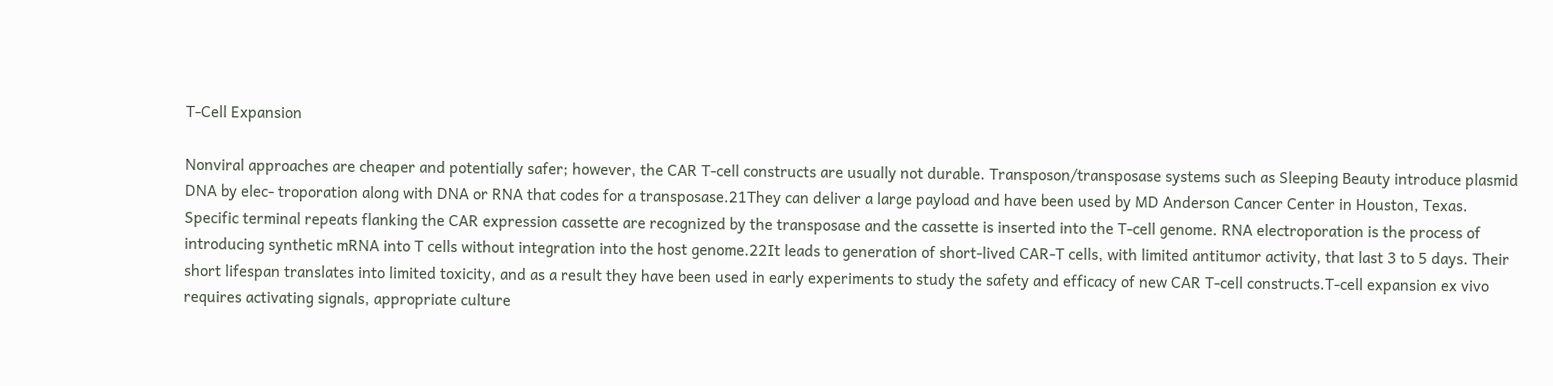T-Cell Expansion

Nonviral approaches are cheaper and potentially safer; however, the CAR T-cell constructs are usually not durable. Transposon/transposase systems such as Sleeping Beauty introduce plasmid DNA by elec- troporation along with DNA or RNA that codes for a transposase.21They can deliver a large payload and have been used by MD Anderson Cancer Center in Houston, Texas. Specific terminal repeats flanking the CAR expression cassette are recognized by the transposase and the cassette is inserted into the T-cell genome. RNA electroporation is the process of introducing synthetic mRNA into T cells without integration into the host genome.22It leads to generation of short-lived CAR-T cells, with limited antitumor activity, that last 3 to 5 days. Their short lifespan translates into limited toxicity, and as a result they have been used in early experiments to study the safety and efficacy of new CAR T-cell constructs.T-cell expansion ex vivo requires activating signals, appropriate culture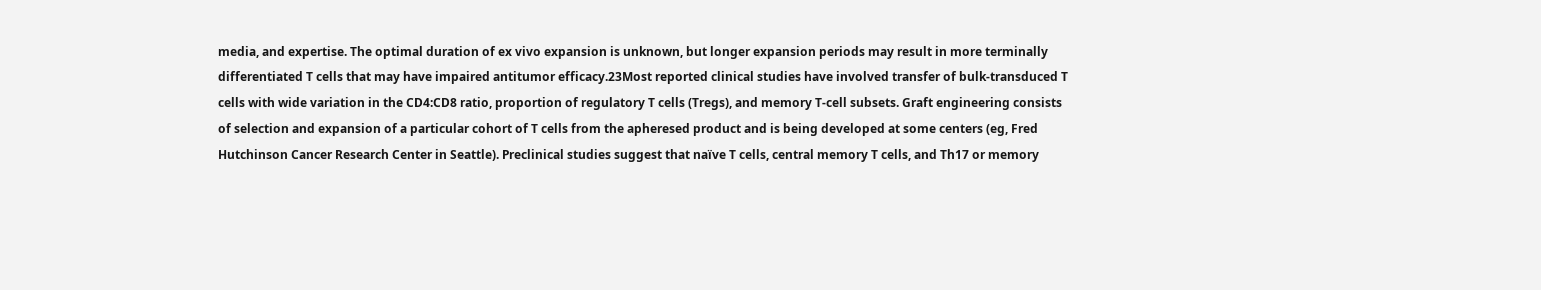media, and expertise. The optimal duration of ex vivo expansion is unknown, but longer expansion periods may result in more terminally differentiated T cells that may have impaired antitumor efficacy.23Most reported clinical studies have involved transfer of bulk-transduced T cells with wide variation in the CD4:CD8 ratio, proportion of regulatory T cells (Tregs), and memory T-cell subsets. Graft engineering consists of selection and expansion of a particular cohort of T cells from the apheresed product and is being developed at some centers (eg, Fred Hutchinson Cancer Research Center in Seattle). Preclinical studies suggest that naïve T cells, central memory T cells, and Th17 or memory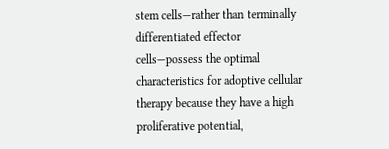stem cells—rather than terminally differentiated effector cells—possess the optimal characteristics for adoptive cellular therapy because they have a high proliferative potential,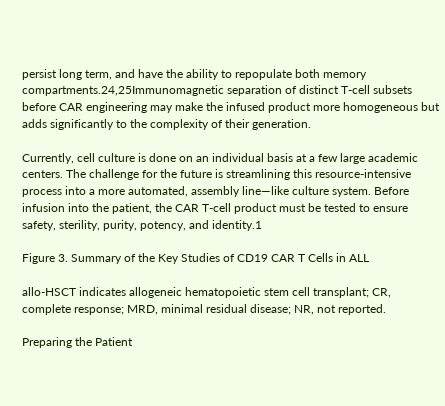persist long term, and have the ability to repopulate both memory compartments.24,25Immunomagnetic separation of distinct T-cell subsets before CAR engineering may make the infused product more homogeneous but adds significantly to the complexity of their generation.

Currently, cell culture is done on an individual basis at a few large academic centers. The challenge for the future is streamlining this resource-intensive process into a more automated, assembly line—like culture system. Before infusion into the patient, the CAR T-cell product must be tested to ensure safety, sterility, purity, potency, and identity.1

Figure 3. Summary of the Key Studies of CD19 CAR T Cells in ALL

allo-HSCT indicates allogeneic hematopoietic stem cell transplant; CR, complete response; MRD, minimal residual disease; NR, not reported.

Preparing the Patient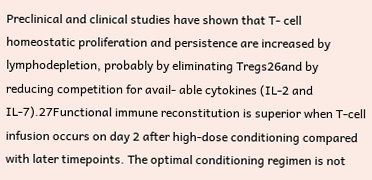Preclinical and clinical studies have shown that T- cell homeostatic proliferation and persistence are increased by lymphodepletion, probably by eliminating Tregs26and by reducing competition for avail- able cytokines (IL-2 and IL-7).27Functional immune reconstitution is superior when T-cell infusion occurs on day 2 after high-dose conditioning compared with later timepoints. The optimal conditioning regimen is not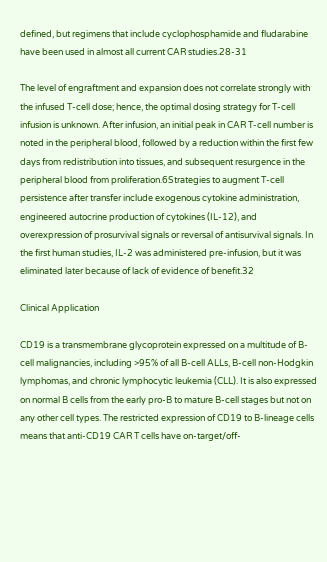defined, but regimens that include cyclophosphamide and fludarabine have been used in almost all current CAR studies.28-31

The level of engraftment and expansion does not correlate strongly with the infused T-cell dose; hence, the optimal dosing strategy for T-cell infusion is unknown. After infusion, an initial peak in CAR T-cell number is noted in the peripheral blood, followed by a reduction within the first few days from redistribution into tissues, and subsequent resurgence in the peripheral blood from proliferation.6Strategies to augment T-cell persistence after transfer include exogenous cytokine administration, engineered autocrine production of cytokines (IL-12), and overexpression of prosurvival signals or reversal of antisurvival signals. In the first human studies, IL-2 was administered pre-infusion, but it was eliminated later because of lack of evidence of benefit.32

Clinical Application

CD19 is a transmembrane glycoprotein expressed on a multitude of B-cell malignancies, including >95% of all B-cell ALLs, B-cell non-Hodgkin lymphomas, and chronic lymphocytic leukemia (CLL). It is also expressed on normal B cells from the early pro-B to mature B-cell stages but not on any other cell types. The restricted expression of CD19 to B-lineage cells means that anti-CD19 CAR T cells have on-target/off-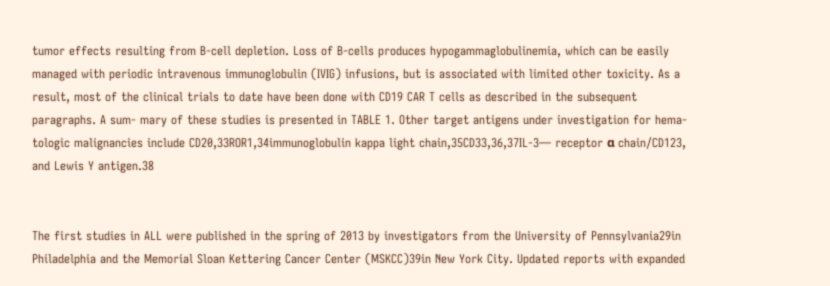tumor effects resulting from B-cell depletion. Loss of B-cells produces hypogammaglobulinemia, which can be easily managed with periodic intravenous immunoglobulin (IVIG) infusions, but is associated with limited other toxicity. As a result, most of the clinical trials to date have been done with CD19 CAR T cells as described in the subsequent paragraphs. A sum- mary of these studies is presented in TABLE 1. Other target antigens under investigation for hema- tologic malignancies include CD20,33ROR1,34immunoglobulin kappa light chain,35CD33,36,37IL-3— receptor α chain/CD123, and Lewis Y antigen.38


The first studies in ALL were published in the spring of 2013 by investigators from the University of Pennsylvania29in Philadelphia and the Memorial Sloan Kettering Cancer Center (MSKCC)39in New York City. Updated reports with expanded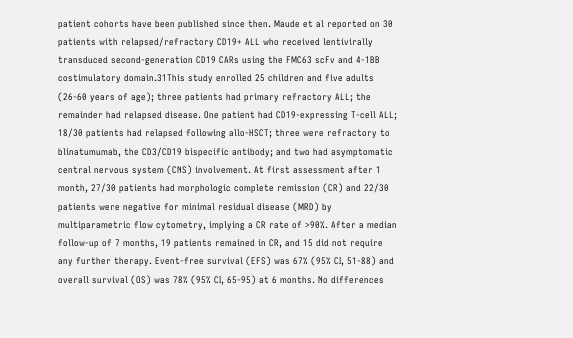patient cohorts have been published since then. Maude et al reported on 30 patients with relapsed/refractory CD19+ ALL who received lentivirally transduced second-generation CD19 CARs using the FMC63 scFv and 4-1BB costimulatory domain.31This study enrolled 25 children and five adults (26-60 years of age); three patients had primary refractory ALL; the remainder had relapsed disease. One patient had CD19-expressing T-cell ALL; 18/30 patients had relapsed following allo-HSCT; three were refractory to blinatumumab, the CD3/CD19 bispecific antibody; and two had asymptomatic central nervous system (CNS) involvement. At first assessment after 1 month, 27/30 patients had morphologic complete remission (CR) and 22/30 patients were negative for minimal residual disease (MRD) by multiparametric flow cytometry, implying a CR rate of >90%. After a median follow-up of 7 months, 19 patients remained in CR, and 15 did not require any further therapy. Event-free survival (EFS) was 67% (95% CI, 51-88) and overall survival (OS) was 78% (95% CI, 65-95) at 6 months. No differences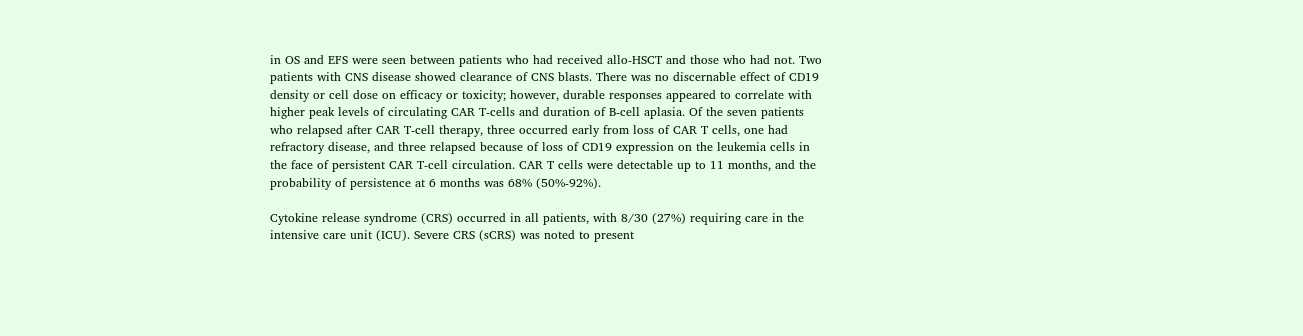in OS and EFS were seen between patients who had received allo-HSCT and those who had not. Two patients with CNS disease showed clearance of CNS blasts. There was no discernable effect of CD19 density or cell dose on efficacy or toxicity; however, durable responses appeared to correlate with higher peak levels of circulating CAR T-cells and duration of B-cell aplasia. Of the seven patients who relapsed after CAR T-cell therapy, three occurred early from loss of CAR T cells, one had refractory disease, and three relapsed because of loss of CD19 expression on the leukemia cells in the face of persistent CAR T-cell circulation. CAR T cells were detectable up to 11 months, and the probability of persistence at 6 months was 68% (50%-92%).

Cytokine release syndrome (CRS) occurred in all patients, with 8/30 (27%) requiring care in the intensive care unit (ICU). Severe CRS (sCRS) was noted to present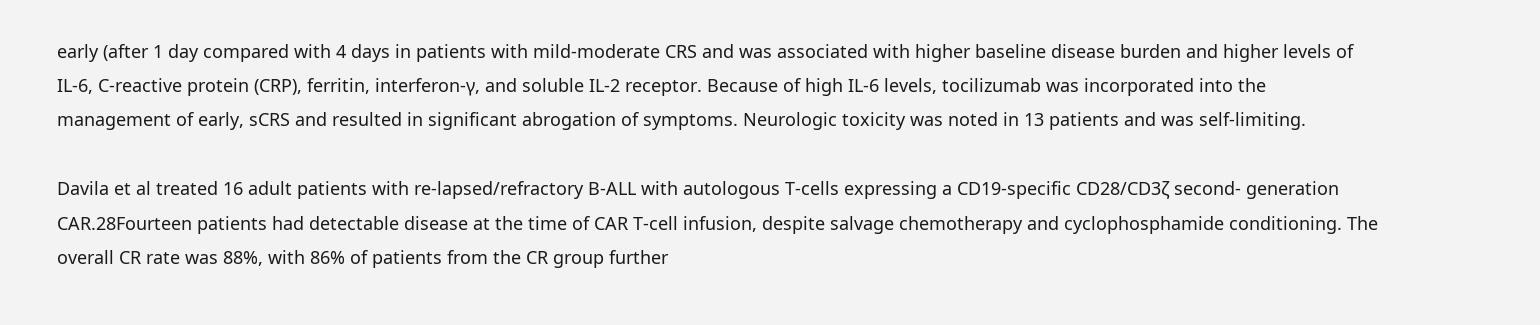early (after 1 day compared with 4 days in patients with mild-moderate CRS and was associated with higher baseline disease burden and higher levels of IL-6, C-reactive protein (CRP), ferritin, interferon-γ, and soluble IL-2 receptor. Because of high IL-6 levels, tocilizumab was incorporated into the management of early, sCRS and resulted in significant abrogation of symptoms. Neurologic toxicity was noted in 13 patients and was self-limiting.

Davila et al treated 16 adult patients with re-lapsed/refractory B-ALL with autologous T-cells expressing a CD19-specific CD28/CD3ζ second- generation CAR.28Fourteen patients had detectable disease at the time of CAR T-cell infusion, despite salvage chemotherapy and cyclophosphamide conditioning. The overall CR rate was 88%, with 86% of patients from the CR group further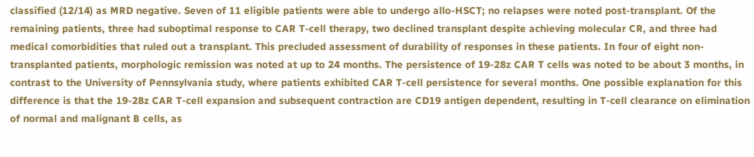classified (12/14) as MRD negative. Seven of 11 eligible patients were able to undergo allo-HSCT; no relapses were noted post-transplant. Of the remaining patients, three had suboptimal response to CAR T-cell therapy, two declined transplant despite achieving molecular CR, and three had medical comorbidities that ruled out a transplant. This precluded assessment of durability of responses in these patients. In four of eight non-transplanted patients, morphologic remission was noted at up to 24 months. The persistence of 19-28z CAR T cells was noted to be about 3 months, in contrast to the University of Pennsylvania study, where patients exhibited CAR T-cell persistence for several months. One possible explanation for this difference is that the 19-28z CAR T-cell expansion and subsequent contraction are CD19 antigen dependent, resulting in T-cell clearance on elimination of normal and malignant B cells, as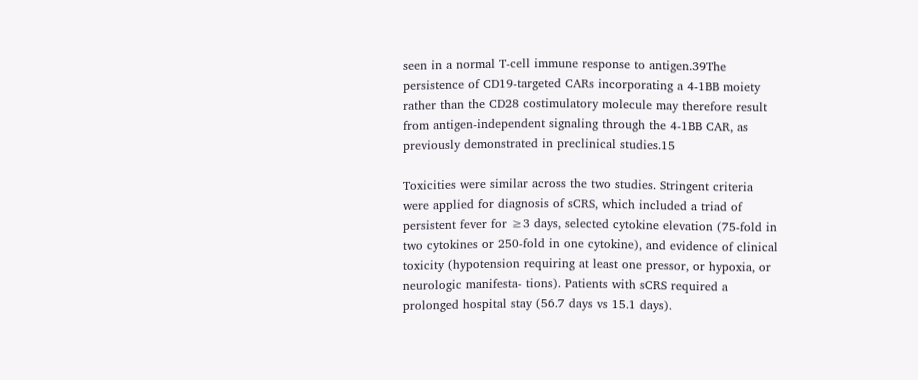seen in a normal T-cell immune response to antigen.39The persistence of CD19-targeted CARs incorporating a 4-1BB moiety rather than the CD28 costimulatory molecule may therefore result from antigen-independent signaling through the 4-1BB CAR, as previously demonstrated in preclinical studies.15

Toxicities were similar across the two studies. Stringent criteria were applied for diagnosis of sCRS, which included a triad of persistent fever for ≥3 days, selected cytokine elevation (75-fold in two cytokines or 250-fold in one cytokine), and evidence of clinical toxicity (hypotension requiring at least one pressor, or hypoxia, or neurologic manifesta- tions). Patients with sCRS required a prolonged hospital stay (56.7 days vs 15.1 days).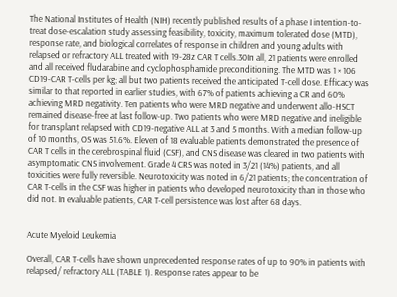The National Institutes of Health (NIH) recently published results of a phase I intention-to-treat dose-escalation study assessing feasibility, toxicity, maximum tolerated dose (MTD), response rate, and biological correlates of response in children and young adults with relapsed or refractory ALL treated with 19-28z CAR T cells.30In all, 21 patients were enrolled and all received fludarabine and cyclophosphamide preconditioning. The MTD was 1 × 106 CD19-CAR T-cells per kg; all but two patients received the anticipated T-cell dose. Efficacy was similar to that reported in earlier studies, with 67% of patients achieving a CR and 60% achieving MRD negativity. Ten patients who were MRD negative and underwent allo-HSCT remained disease-free at last follow-up. Two patients who were MRD negative and ineligible for transplant relapsed with CD19-negative ALL at 3 and 5 months. With a median follow-up of 10 months, OS was 51.6%. Eleven of 18 evaluable patients demonstrated the presence of CAR T cells in the cerebrospinal fluid (CSF), and CNS disease was cleared in two patients with asymptomatic CNS involvement. Grade 4 CRS was noted in 3/21 (14%) patients, and all toxicities were fully reversible. Neurotoxicity was noted in 6/21 patients; the concentration of CAR T-cells in the CSF was higher in patients who developed neurotoxicity than in those who did not. In evaluable patients, CAR T-cell persistence was lost after 68 days.


Acute Myeloid Leukemia

Overall, CAR T-cells have shown unprecedented response rates of up to 90% in patients with relapsed/ refractory ALL (TABLE 1). Response rates appear to be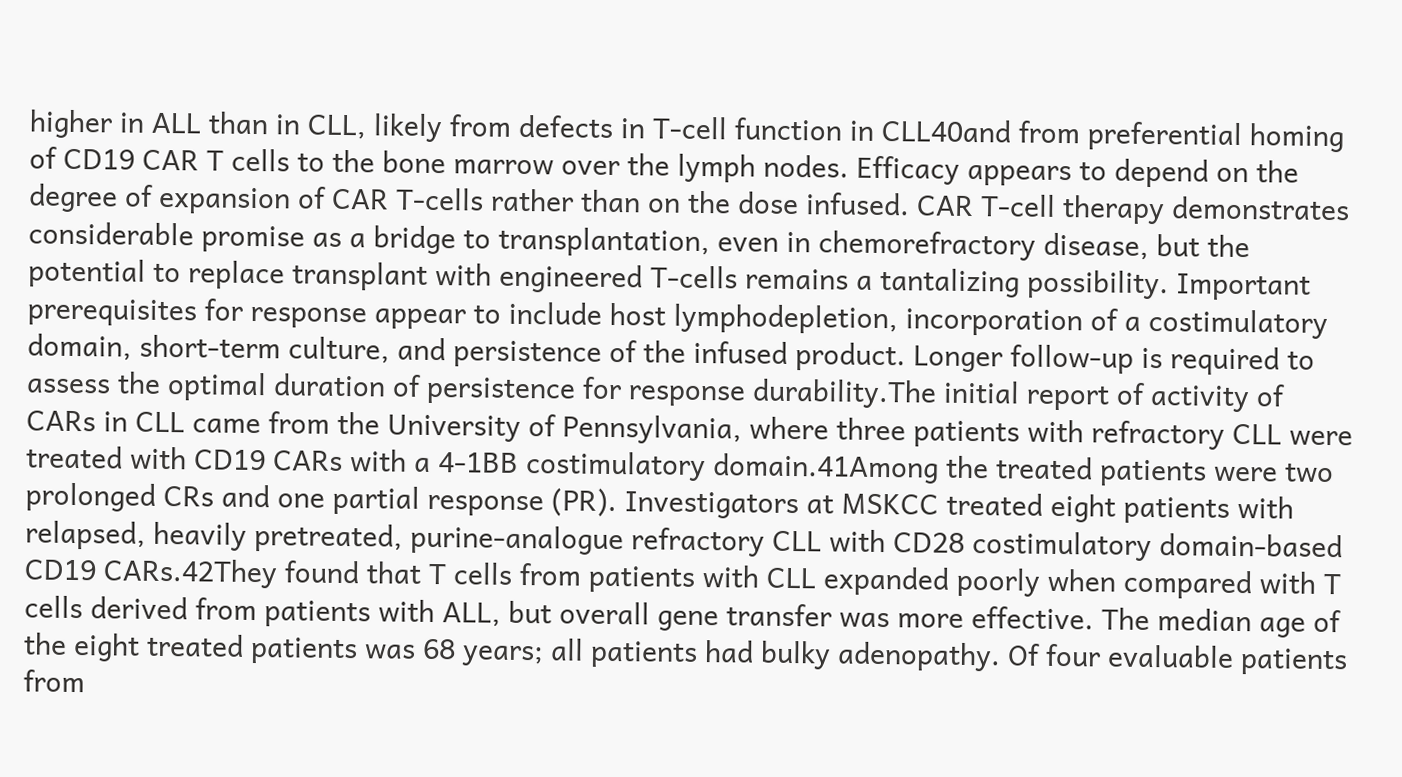higher in ALL than in CLL, likely from defects in T-cell function in CLL40and from preferential homing of CD19 CAR T cells to the bone marrow over the lymph nodes. Efficacy appears to depend on the degree of expansion of CAR T-cells rather than on the dose infused. CAR T-cell therapy demonstrates considerable promise as a bridge to transplantation, even in chemorefractory disease, but the potential to replace transplant with engineered T-cells remains a tantalizing possibility. Important prerequisites for response appear to include host lymphodepletion, incorporation of a costimulatory domain, short-term culture, and persistence of the infused product. Longer follow-up is required to assess the optimal duration of persistence for response durability.The initial report of activity of CARs in CLL came from the University of Pennsylvania, where three patients with refractory CLL were treated with CD19 CARs with a 4-1BB costimulatory domain.41Among the treated patients were two prolonged CRs and one partial response (PR). Investigators at MSKCC treated eight patients with relapsed, heavily pretreated, purine-analogue refractory CLL with CD28 costimulatory domain-based CD19 CARs.42They found that T cells from patients with CLL expanded poorly when compared with T cells derived from patients with ALL, but overall gene transfer was more effective. The median age of the eight treated patients was 68 years; all patients had bulky adenopathy. Of four evaluable patients from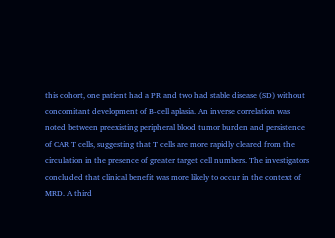this cohort, one patient had a PR and two had stable disease (SD) without concomitant development of B-cell aplasia. An inverse correlation was noted between preexisting peripheral blood tumor burden and persistence of CAR T cells, suggesting that T cells are more rapidly cleared from the circulation in the presence of greater target cell numbers. The investigators concluded that clinical benefit was more likely to occur in the context of MRD. A third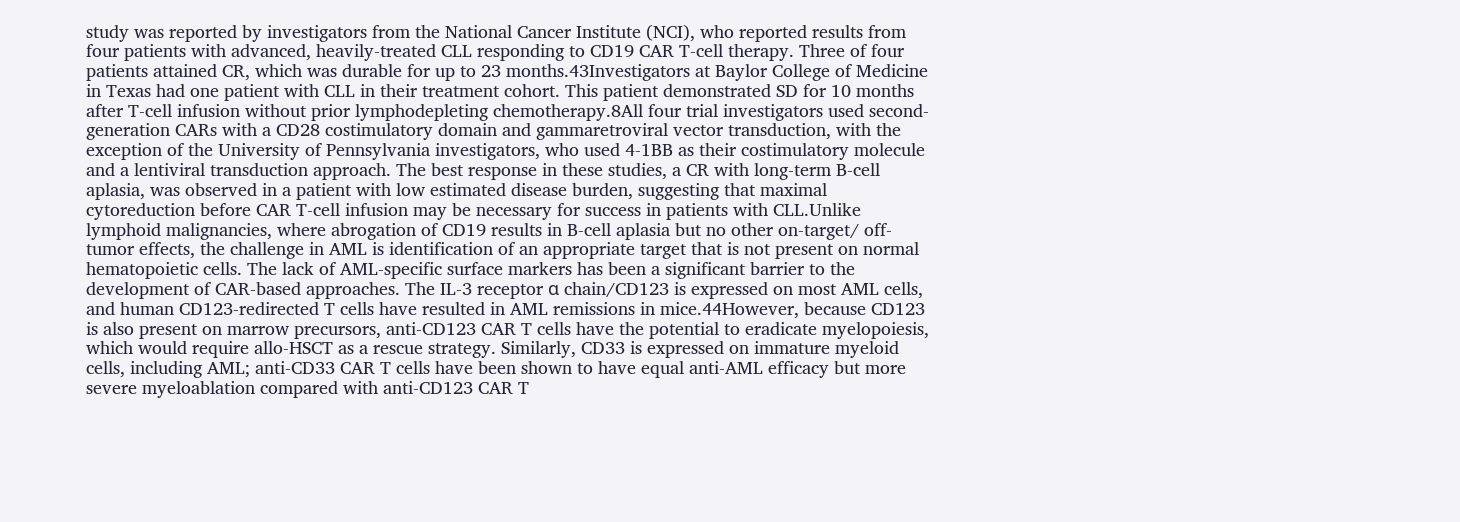study was reported by investigators from the National Cancer Institute (NCI), who reported results from four patients with advanced, heavily-treated CLL responding to CD19 CAR T-cell therapy. Three of four patients attained CR, which was durable for up to 23 months.43Investigators at Baylor College of Medicine in Texas had one patient with CLL in their treatment cohort. This patient demonstrated SD for 10 months after T-cell infusion without prior lymphodepleting chemotherapy.8All four trial investigators used second-generation CARs with a CD28 costimulatory domain and gammaretroviral vector transduction, with the exception of the University of Pennsylvania investigators, who used 4-1BB as their costimulatory molecule and a lentiviral transduction approach. The best response in these studies, a CR with long-term B-cell aplasia, was observed in a patient with low estimated disease burden, suggesting that maximal cytoreduction before CAR T-cell infusion may be necessary for success in patients with CLL.Unlike lymphoid malignancies, where abrogation of CD19 results in B-cell aplasia but no other on-target/ off-tumor effects, the challenge in AML is identification of an appropriate target that is not present on normal hematopoietic cells. The lack of AML-specific surface markers has been a significant barrier to the development of CAR-based approaches. The IL-3 receptor α chain/CD123 is expressed on most AML cells, and human CD123-redirected T cells have resulted in AML remissions in mice.44However, because CD123 is also present on marrow precursors, anti-CD123 CAR T cells have the potential to eradicate myelopoiesis, which would require allo-HSCT as a rescue strategy. Similarly, CD33 is expressed on immature myeloid cells, including AML; anti-CD33 CAR T cells have been shown to have equal anti-AML efficacy but more severe myeloablation compared with anti-CD123 CAR T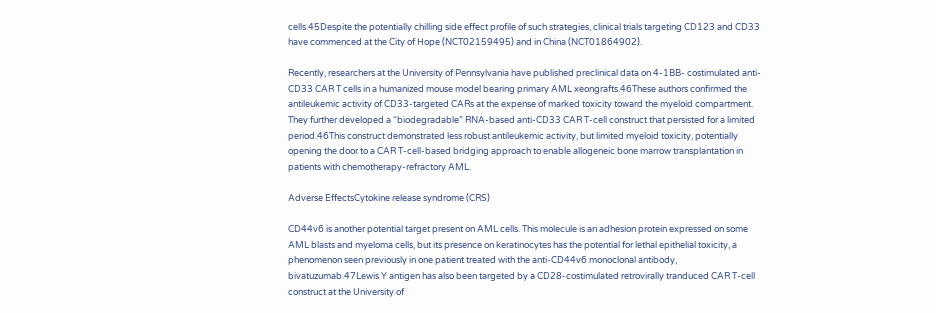cells.45Despite the potentially chilling side effect profile of such strategies, clinical trials targeting CD123 and CD33 have commenced at the City of Hope (NCT02159495) and in China (NCT01864902).

Recently, researchers at the University of Pennsylvania have published preclinical data on 4-1BB- costimulated anti-CD33 CAR T cells in a humanized mouse model bearing primary AML xeongrafts.46These authors confirmed the antileukemic activity of CD33-targeted CARs at the expense of marked toxicity toward the myeloid compartment. They further developed a “biodegradable” RNA-based anti-CD33 CAR T-cell construct that persisted for a limited period.46This construct demonstrated less robust antileukemic activity, but limited myeloid toxicity, potentially opening the door to a CAR T-cell-based bridging approach to enable allogeneic bone marrow transplantation in patients with chemotherapy-refractory AML.

Adverse EffectsCytokine release syndrome (CRS)

CD44v6 is another potential target present on AML cells. This molecule is an adhesion protein expressed on some AML blasts and myeloma cells, but its presence on keratinocytes has the potential for lethal epithelial toxicity, a phenomenon seen previously in one patient treated with the anti-CD44v6 monoclonal antibody, bivatuzumab.47Lewis Y antigen has also been targeted by a CD28-costimulated retrovirally tranduced CAR T-cell construct at the University of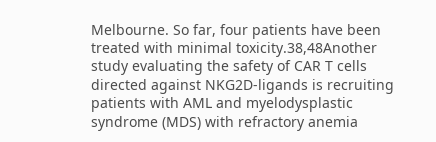Melbourne. So far, four patients have been treated with minimal toxicity.38,48Another study evaluating the safety of CAR T cells directed against NKG2D-ligands is recruiting patients with AML and myelodysplastic syndrome (MDS) with refractory anemia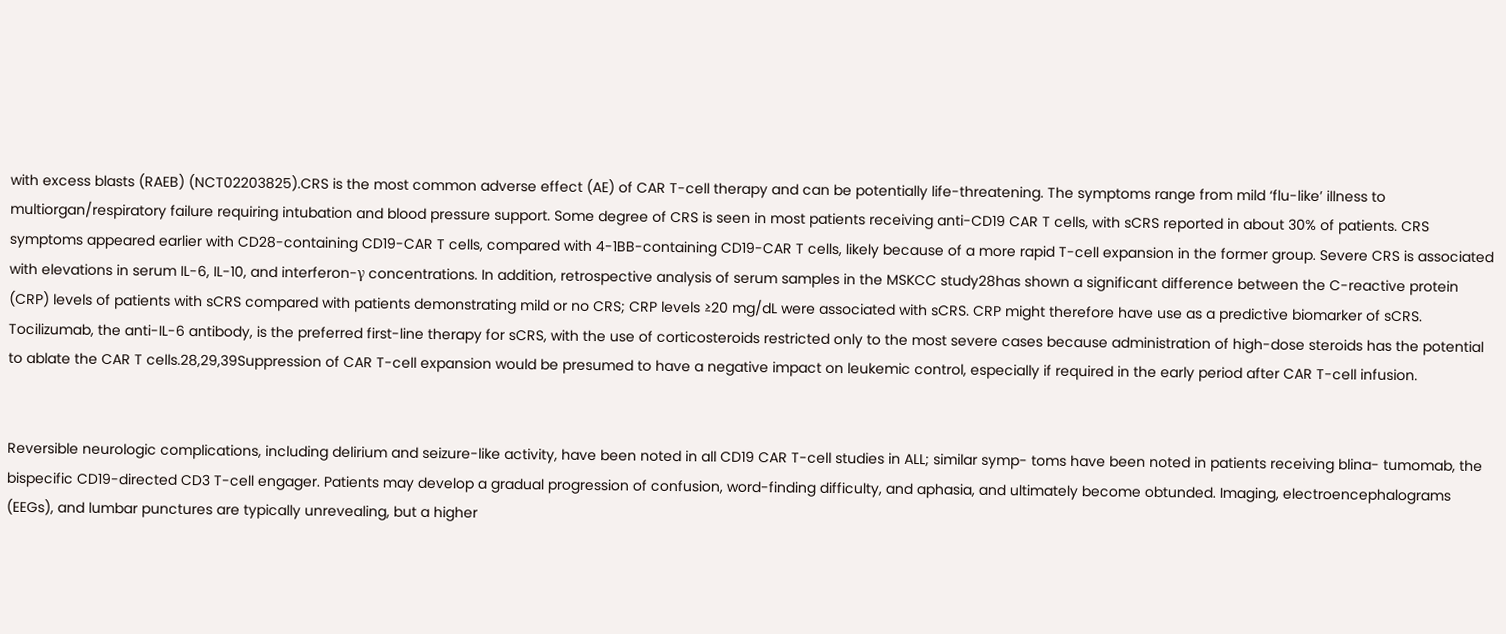with excess blasts (RAEB) (NCT02203825).CRS is the most common adverse effect (AE) of CAR T-cell therapy and can be potentially life-threatening. The symptoms range from mild ‘flu-like’ illness to multiorgan/respiratory failure requiring intubation and blood pressure support. Some degree of CRS is seen in most patients receiving anti-CD19 CAR T cells, with sCRS reported in about 30% of patients. CRS symptoms appeared earlier with CD28-containing CD19-CAR T cells, compared with 4-1BB-containing CD19-CAR T cells, likely because of a more rapid T-cell expansion in the former group. Severe CRS is associated with elevations in serum IL-6, IL-10, and interferon-γ concentrations. In addition, retrospective analysis of serum samples in the MSKCC study28has shown a significant difference between the C-reactive protein (CRP) levels of patients with sCRS compared with patients demonstrating mild or no CRS; CRP levels ≥20 mg/dL were associated with sCRS. CRP might therefore have use as a predictive biomarker of sCRS. Tocilizumab, the anti-IL-6 antibody, is the preferred first-line therapy for sCRS, with the use of corticosteroids restricted only to the most severe cases because administration of high-dose steroids has the potential to ablate the CAR T cells.28,29,39Suppression of CAR T-cell expansion would be presumed to have a negative impact on leukemic control, especially if required in the early period after CAR T-cell infusion.


Reversible neurologic complications, including delirium and seizure-like activity, have been noted in all CD19 CAR T-cell studies in ALL; similar symp- toms have been noted in patients receiving blina- tumomab, the bispecific CD19-directed CD3 T-cell engager. Patients may develop a gradual progression of confusion, word-finding difficulty, and aphasia, and ultimately become obtunded. Imaging, electroencephalograms (EEGs), and lumbar punctures are typically unrevealing, but a higher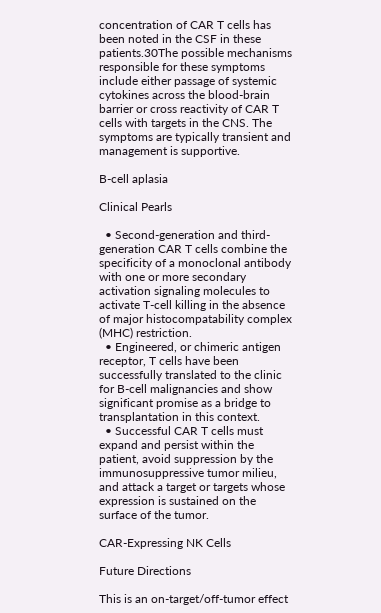concentration of CAR T cells has been noted in the CSF in these patients.30The possible mechanisms responsible for these symptoms include either passage of systemic cytokines across the blood-brain barrier or cross reactivity of CAR T cells with targets in the CNS. The symptoms are typically transient and management is supportive.

B-cell aplasia

Clinical Pearls

  • Second-generation and third-generation CAR T cells combine the specificity of a monoclonal antibody with one or more secondary activation signaling molecules to activate T-cell killing in the absence of major histocompatability complex (MHC) restriction.
  • Engineered, or chimeric antigen receptor, T cells have been successfully translated to the clinic for B-cell malignancies and show significant promise as a bridge to transplantation in this context.
  • Successful CAR T cells must expand and persist within the patient, avoid suppression by the immunosuppressive tumor milieu, and attack a target or targets whose expression is sustained on the surface of the tumor.

CAR-Expressing NK Cells

Future Directions

This is an on-target/off-tumor effect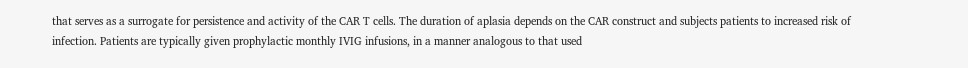that serves as a surrogate for persistence and activity of the CAR T cells. The duration of aplasia depends on the CAR construct and subjects patients to increased risk of infection. Patients are typically given prophylactic monthly IVIG infusions, in a manner analogous to that used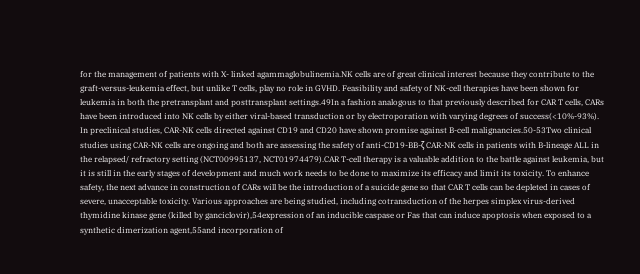for the management of patients with X- linked agammaglobulinemia.NK cells are of great clinical interest because they contribute to the graft-versus-leukemia effect, but unlike T cells, play no role in GVHD. Feasibility and safety of NK-cell therapies have been shown for leukemia in both the pretransplant and posttransplant settings.49In a fashion analogous to that previously described for CAR T cells, CARs have been introduced into NK cells by either viral-based transduction or by electroporation with varying degrees of success(<10%-93%). In preclinical studies, CAR-NK cells directed against CD19 and CD20 have shown promise against B-cell malignancies.50-53Two clinical studies using CAR-NK cells are ongoing and both are assessing the safety of anti-CD19-BB-ζ CAR-NK cells in patients with B-lineage ALL in the relapsed/ refractory setting (NCT00995137, NCT01974479).CAR T-cell therapy is a valuable addition to the battle against leukemia, but it is still in the early stages of development and much work needs to be done to maximize its efficacy and limit its toxicity. To enhance safety, the next advance in construction of CARs will be the introduction of a suicide gene so that CAR T cells can be depleted in cases of severe, unacceptable toxicity. Various approaches are being studied, including cotransduction of the herpes simplex virus-derived thymidine kinase gene (killed by ganciclovir),54expression of an inducible caspase or Fas that can induce apoptosis when exposed to a synthetic dimerization agent,55and incorporation of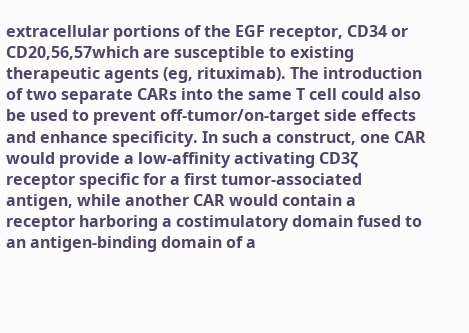extracellular portions of the EGF receptor, CD34 or CD20,56,57which are susceptible to existing therapeutic agents (eg, rituximab). The introduction of two separate CARs into the same T cell could also be used to prevent off-tumor/on-target side effects and enhance specificity. In such a construct, one CAR would provide a low-affinity activating CD3ζ receptor specific for a first tumor-associated antigen, while another CAR would contain a receptor harboring a costimulatory domain fused to an antigen-binding domain of a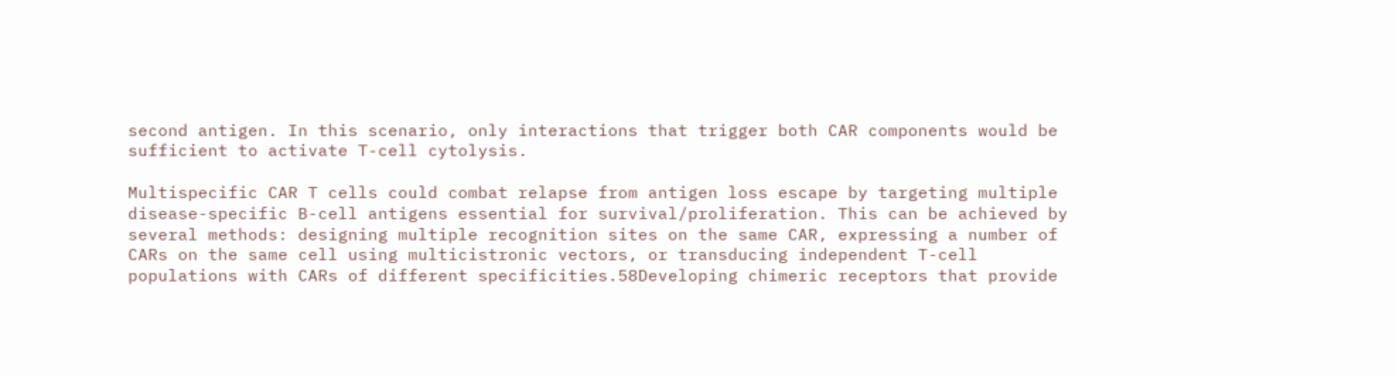second antigen. In this scenario, only interactions that trigger both CAR components would be sufficient to activate T-cell cytolysis.

Multispecific CAR T cells could combat relapse from antigen loss escape by targeting multiple disease-specific B-cell antigens essential for survival/proliferation. This can be achieved by several methods: designing multiple recognition sites on the same CAR, expressing a number of CARs on the same cell using multicistronic vectors, or transducing independent T-cell populations with CARs of different specificities.58Developing chimeric receptors that provide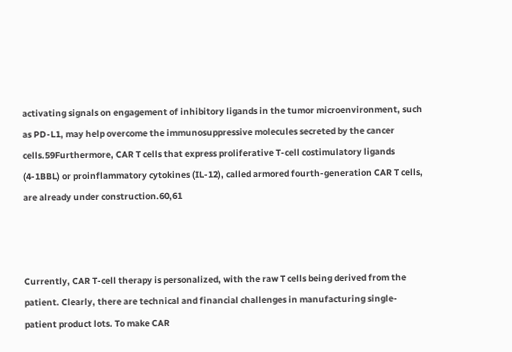activating signals on engagement of inhibitory ligands in the tumor microenvironment, such as PD-L1, may help overcome the immunosuppressive molecules secreted by the cancer cells.59Furthermore, CAR T cells that express proliferative T-cell costimulatory ligands (4-1BBL) or proinflammatory cytokines (IL-12), called armored fourth-generation CAR T cells, are already under construction.60,61



Currently, CAR T-cell therapy is personalized, with the raw T cells being derived from the patient. Clearly, there are technical and financial challenges in manufacturing single-patient product lots. To make CAR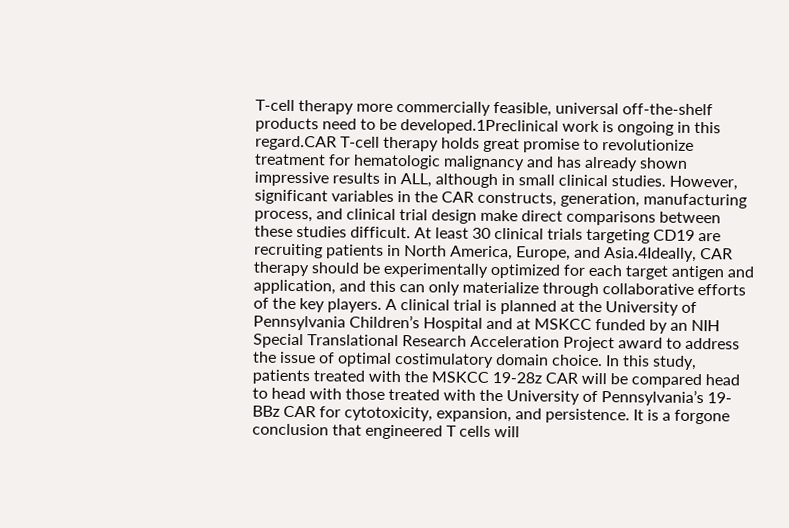T-cell therapy more commercially feasible, universal off-the-shelf products need to be developed.1Preclinical work is ongoing in this regard.CAR T-cell therapy holds great promise to revolutionize treatment for hematologic malignancy and has already shown impressive results in ALL, although in small clinical studies. However, significant variables in the CAR constructs, generation, manufacturing process, and clinical trial design make direct comparisons between these studies difficult. At least 30 clinical trials targeting CD19 are recruiting patients in North America, Europe, and Asia.4Ideally, CAR therapy should be experimentally optimized for each target antigen and application, and this can only materialize through collaborative efforts of the key players. A clinical trial is planned at the University of Pennsylvania Children’s Hospital and at MSKCC funded by an NIH Special Translational Research Acceleration Project award to address the issue of optimal costimulatory domain choice. In this study, patients treated with the MSKCC 19-28z CAR will be compared head to head with those treated with the University of Pennsylvania’s 19-BBz CAR for cytotoxicity, expansion, and persistence. It is a forgone conclusion that engineered T cells will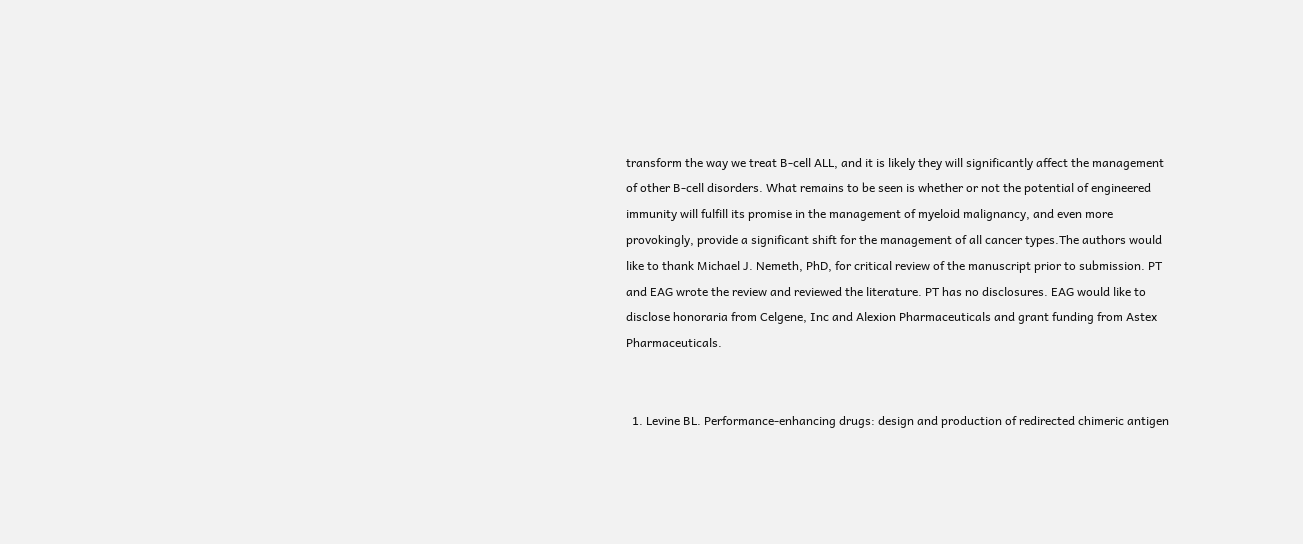transform the way we treat B-cell ALL, and it is likely they will significantly affect the management of other B-cell disorders. What remains to be seen is whether or not the potential of engineered immunity will fulfill its promise in the management of myeloid malignancy, and even more provokingly, provide a significant shift for the management of all cancer types.The authors would like to thank Michael J. Nemeth, PhD, for critical review of the manuscript prior to submission. PT and EAG wrote the review and reviewed the literature. PT has no disclosures. EAG would like to disclose honoraria from Celgene, Inc and Alexion Pharmaceuticals and grant funding from Astex Pharmaceuticals.


  1. Levine BL. Performance-enhancing drugs: design and production of redirected chimeric antigen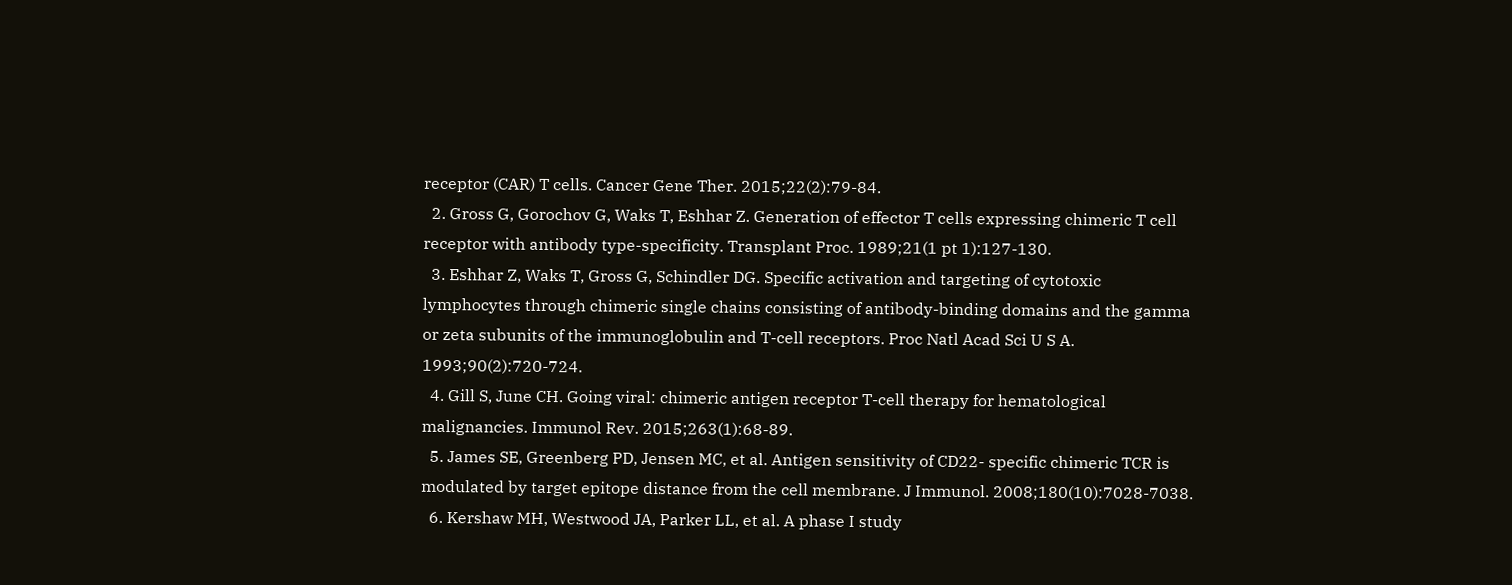receptor (CAR) T cells. Cancer Gene Ther. 2015;22(2):79-84.
  2. Gross G, Gorochov G, Waks T, Eshhar Z. Generation of effector T cells expressing chimeric T cell receptor with antibody type-specificity. Transplant Proc. 1989;21(1 pt 1):127-130.
  3. Eshhar Z, Waks T, Gross G, Schindler DG. Specific activation and targeting of cytotoxic lymphocytes through chimeric single chains consisting of antibody-binding domains and the gamma or zeta subunits of the immunoglobulin and T-cell receptors. Proc Natl Acad Sci U S A. 1993;90(2):720-724.
  4. Gill S, June CH. Going viral: chimeric antigen receptor T-cell therapy for hematological malignancies. Immunol Rev. 2015;263(1):68-89.
  5. James SE, Greenberg PD, Jensen MC, et al. Antigen sensitivity of CD22- specific chimeric TCR is modulated by target epitope distance from the cell membrane. J Immunol. 2008;180(10):7028-7038.
  6. Kershaw MH, Westwood JA, Parker LL, et al. A phase I study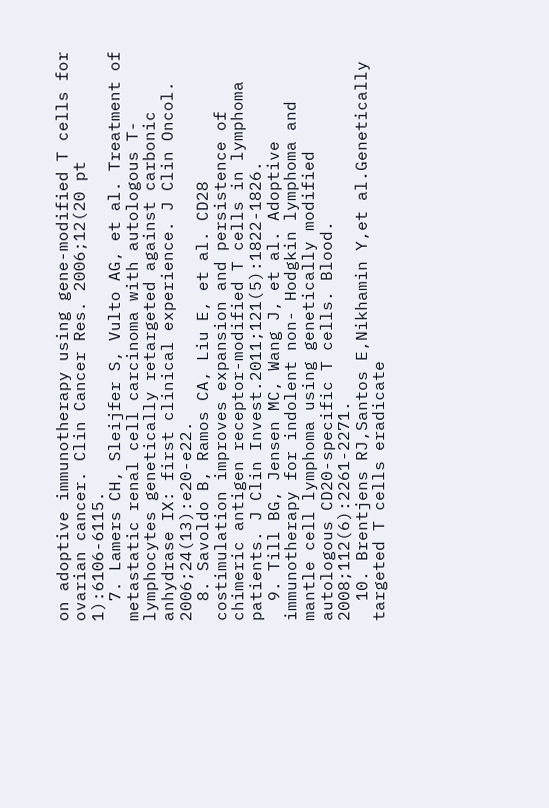on adoptive immunotherapy using gene-modified T cells for ovarian cancer. Clin Cancer Res. 2006;12(20 pt 1):6106-6115.
  7. Lamers CH, Sleijfer S, Vulto AG, et al. Treatment of metastatic renal cell carcinoma with autologous T-lymphocytes genetically retargeted against carbonic anhydrase IX: first clinical experience. J Clin Oncol. 2006;24(13):e20-e22.
  8. Savoldo B, Ramos CA, Liu E, et al. CD28 costimulation improves expansion and persistence of chimeric antigen receptor-modified T cells in lymphoma patients. J Clin Invest.2011;121(5):1822-1826.
  9. Till BG, Jensen MC, Wang J, et al. Adoptive immunotherapy for indolent non- Hodgkin lymphoma and mantle cell lymphoma using genetically modified autologous CD20-specific T cells. Blood. 2008;112(6):2261-2271.
  10. Brentjens RJ,Santos E,Nikhamin Y,et al.Genetically targeted T cells eradicate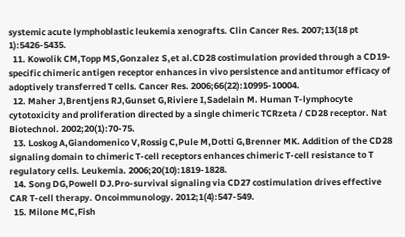systemic acute lymphoblastic leukemia xenografts. Clin Cancer Res. 2007;13(18 pt 1):5426-5435.
  11. Kowolik CM,Topp MS,Gonzalez S,et al.CD28 costimulation provided through a CD19-specific chimeric antigen receptor enhances in vivo persistence and antitumor efficacy of adoptively transferred T cells. Cancer Res. 2006;66(22):10995-10004.
  12. Maher J,Brentjens RJ,Gunset G,Riviere I,Sadelain M. Human T-lymphocyte cytotoxicity and proliferation directed by a single chimeric TCRzeta / CD28 receptor. Nat Biotechnol. 2002;20(1):70-75.
  13. Loskog A,Giandomenico V,Rossig C,Pule M,Dotti G,Brenner MK. Addition of the CD28 signaling domain to chimeric T-cell receptors enhances chimeric T-cell resistance to T regulatory cells. Leukemia. 2006;20(10):1819-1828.
  14. Song DG,Powell DJ.Pro-survival signaling via CD27 costimulation drives effective CAR T-cell therapy. Oncoimmunology. 2012;1(4):547-549.
  15. Milone MC,Fish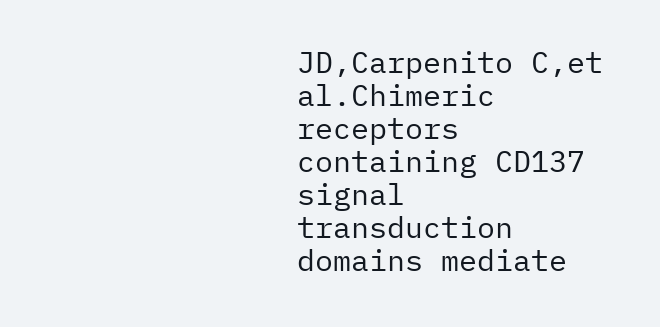JD,Carpenito C,et al.Chimeric receptors containing CD137 signal transduction domains mediate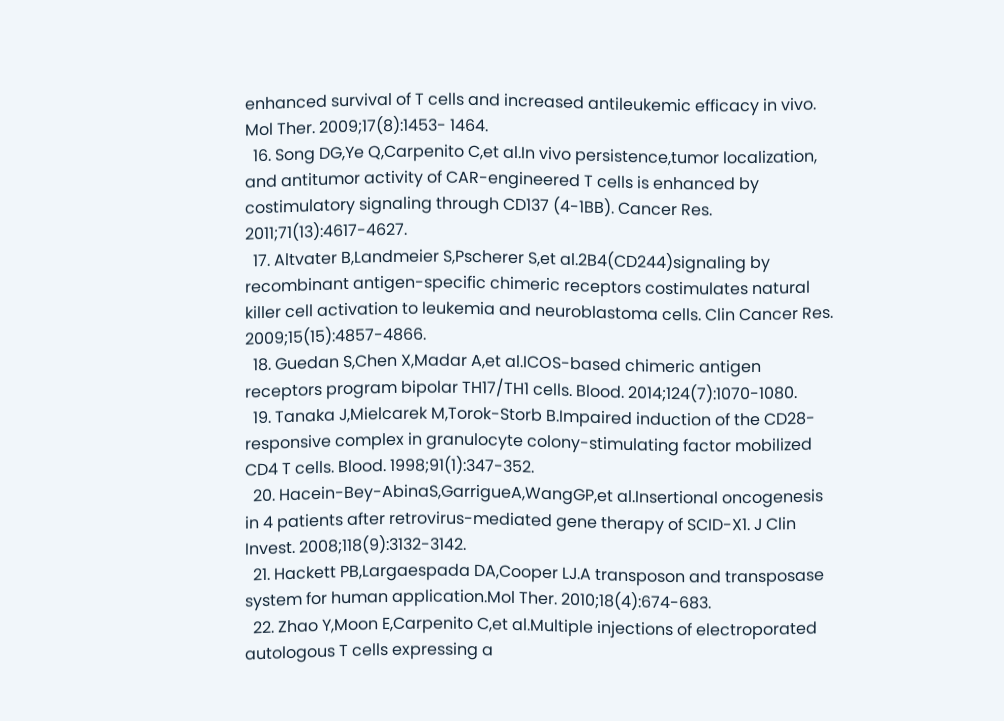enhanced survival of T cells and increased antileukemic efficacy in vivo. Mol Ther. 2009;17(8):1453- 1464.
  16. Song DG,Ye Q,Carpenito C,et al.In vivo persistence,tumor localization, and antitumor activity of CAR-engineered T cells is enhanced by costimulatory signaling through CD137 (4-1BB). Cancer Res. 2011;71(13):4617-4627.
  17. Altvater B,Landmeier S,Pscherer S,et al.2B4(CD244)signaling by recombinant antigen-specific chimeric receptors costimulates natural killer cell activation to leukemia and neuroblastoma cells. Clin Cancer Res. 2009;15(15):4857-4866.
  18. Guedan S,Chen X,Madar A,et al.ICOS-based chimeric antigen receptors program bipolar TH17/TH1 cells. Blood. 2014;124(7):1070-1080.
  19. Tanaka J,Mielcarek M,Torok-Storb B.Impaired induction of the CD28-responsive complex in granulocyte colony-stimulating factor mobilized CD4 T cells. Blood. 1998;91(1):347-352.
  20. Hacein-Bey-AbinaS,GarrigueA,WangGP,et al.Insertional oncogenesis in 4 patients after retrovirus-mediated gene therapy of SCID-X1. J Clin Invest. 2008;118(9):3132-3142.
  21. Hackett PB,Largaespada DA,Cooper LJ.A transposon and transposase system for human application.Mol Ther. 2010;18(4):674-683.
  22. Zhao Y,Moon E,Carpenito C,et al.Multiple injections of electroporated autologous T cells expressing a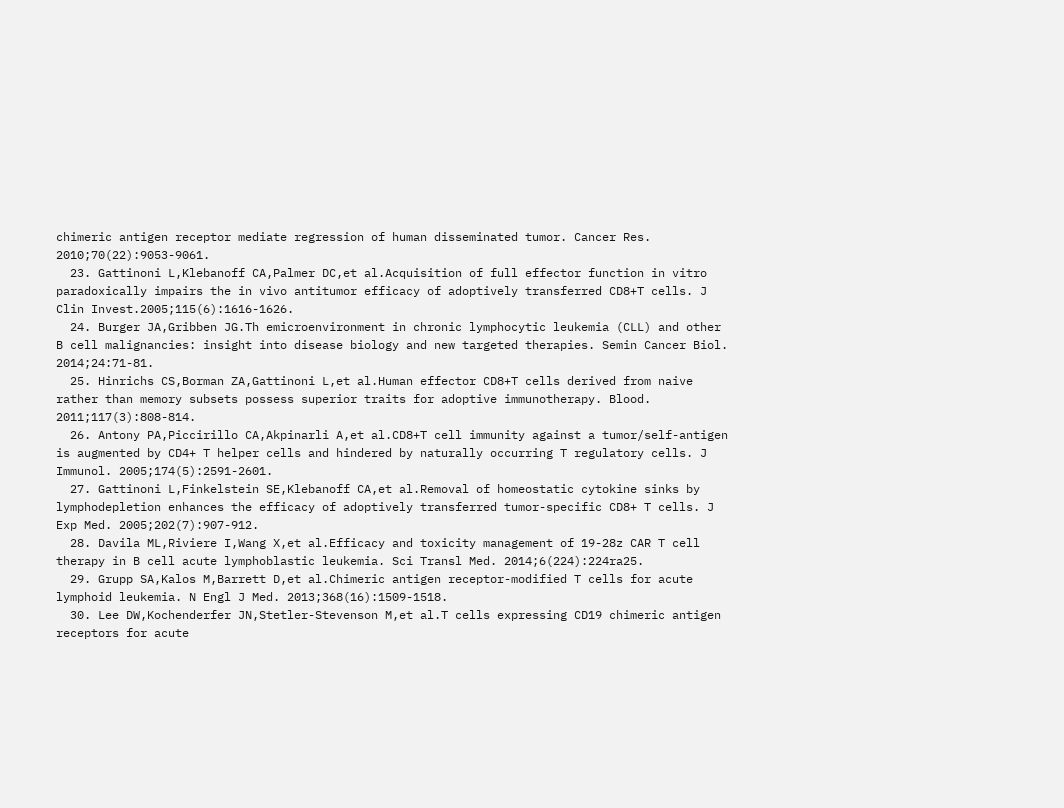chimeric antigen receptor mediate regression of human disseminated tumor. Cancer Res. 2010;70(22):9053-9061.
  23. Gattinoni L,Klebanoff CA,Palmer DC,et al.Acquisition of full effector function in vitro paradoxically impairs the in vivo antitumor efficacy of adoptively transferred CD8+T cells. J Clin Invest.2005;115(6):1616-1626.
  24. Burger JA,Gribben JG.Th emicroenvironment in chronic lymphocytic leukemia (CLL) and other B cell malignancies: insight into disease biology and new targeted therapies. Semin Cancer Biol. 2014;24:71-81.
  25. Hinrichs CS,Borman ZA,Gattinoni L,et al.Human effector CD8+T cells derived from naive rather than memory subsets possess superior traits for adoptive immunotherapy. Blood. 2011;117(3):808-814.
  26. Antony PA,Piccirillo CA,Akpinarli A,et al.CD8+T cell immunity against a tumor/self-antigen is augmented by CD4+ T helper cells and hindered by naturally occurring T regulatory cells. J Immunol. 2005;174(5):2591-2601.
  27. Gattinoni L,Finkelstein SE,Klebanoff CA,et al.Removal of homeostatic cytokine sinks by lymphodepletion enhances the efficacy of adoptively transferred tumor-specific CD8+ T cells. J Exp Med. 2005;202(7):907-912.
  28. Davila ML,Riviere I,Wang X,et al.Efficacy and toxicity management of 19-28z CAR T cell therapy in B cell acute lymphoblastic leukemia. Sci Transl Med. 2014;6(224):224ra25.
  29. Grupp SA,Kalos M,Barrett D,et al.Chimeric antigen receptor-modified T cells for acute lymphoid leukemia. N Engl J Med. 2013;368(16):1509-1518.
  30. Lee DW,Kochenderfer JN,Stetler-Stevenson M,et al.T cells expressing CD19 chimeric antigen receptors for acute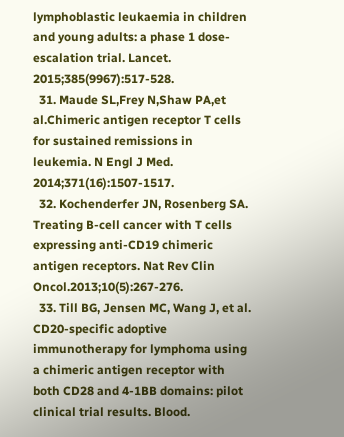lymphoblastic leukaemia in children and young adults: a phase 1 dose-escalation trial. Lancet. 2015;385(9967):517-528.
  31. Maude SL,Frey N,Shaw PA,et al.Chimeric antigen receptor T cells for sustained remissions in leukemia. N Engl J Med. 2014;371(16):1507-1517.
  32. Kochenderfer JN, Rosenberg SA. Treating B-cell cancer with T cells expressing anti-CD19 chimeric antigen receptors. Nat Rev Clin Oncol.2013;10(5):267-276.
  33. Till BG, Jensen MC, Wang J, et al. CD20-specific adoptive immunotherapy for lymphoma using a chimeric antigen receptor with both CD28 and 4-1BB domains: pilot clinical trial results. Blood.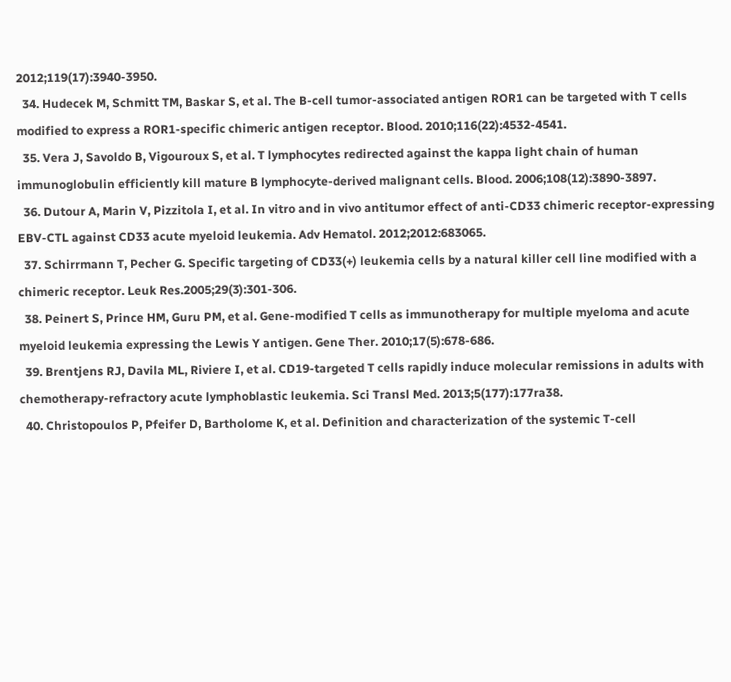2012;119(17):3940-3950.
  34. Hudecek M, Schmitt TM, Baskar S, et al. The B-cell tumor-associated antigen ROR1 can be targeted with T cells modified to express a ROR1-specific chimeric antigen receptor. Blood. 2010;116(22):4532-4541.
  35. Vera J, Savoldo B, Vigouroux S, et al. T lymphocytes redirected against the kappa light chain of human immunoglobulin efficiently kill mature B lymphocyte-derived malignant cells. Blood. 2006;108(12):3890-3897.
  36. Dutour A, Marin V, Pizzitola I, et al. In vitro and in vivo antitumor effect of anti-CD33 chimeric receptor-expressing EBV-CTL against CD33 acute myeloid leukemia. Adv Hematol. 2012;2012:683065.
  37. Schirrmann T, Pecher G. Specific targeting of CD33(+) leukemia cells by a natural killer cell line modified with a chimeric receptor. Leuk Res.2005;29(3):301-306.
  38. Peinert S, Prince HM, Guru PM, et al. Gene-modified T cells as immunotherapy for multiple myeloma and acute myeloid leukemia expressing the Lewis Y antigen. Gene Ther. 2010;17(5):678-686.
  39. Brentjens RJ, Davila ML, Riviere I, et al. CD19-targeted T cells rapidly induce molecular remissions in adults with chemotherapy-refractory acute lymphoblastic leukemia. Sci Transl Med. 2013;5(177):177ra38.
  40. Christopoulos P, Pfeifer D, Bartholome K, et al. Definition and characterization of the systemic T-cell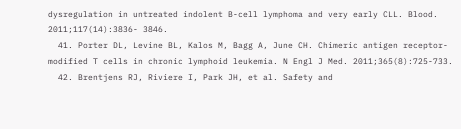dysregulation in untreated indolent B-cell lymphoma and very early CLL. Blood. 2011;117(14):3836- 3846.
  41. Porter DL, Levine BL, Kalos M, Bagg A, June CH. Chimeric antigen receptor-modified T cells in chronic lymphoid leukemia. N Engl J Med. 2011;365(8):725-733.
  42. Brentjens RJ, Riviere I, Park JH, et al. Safety and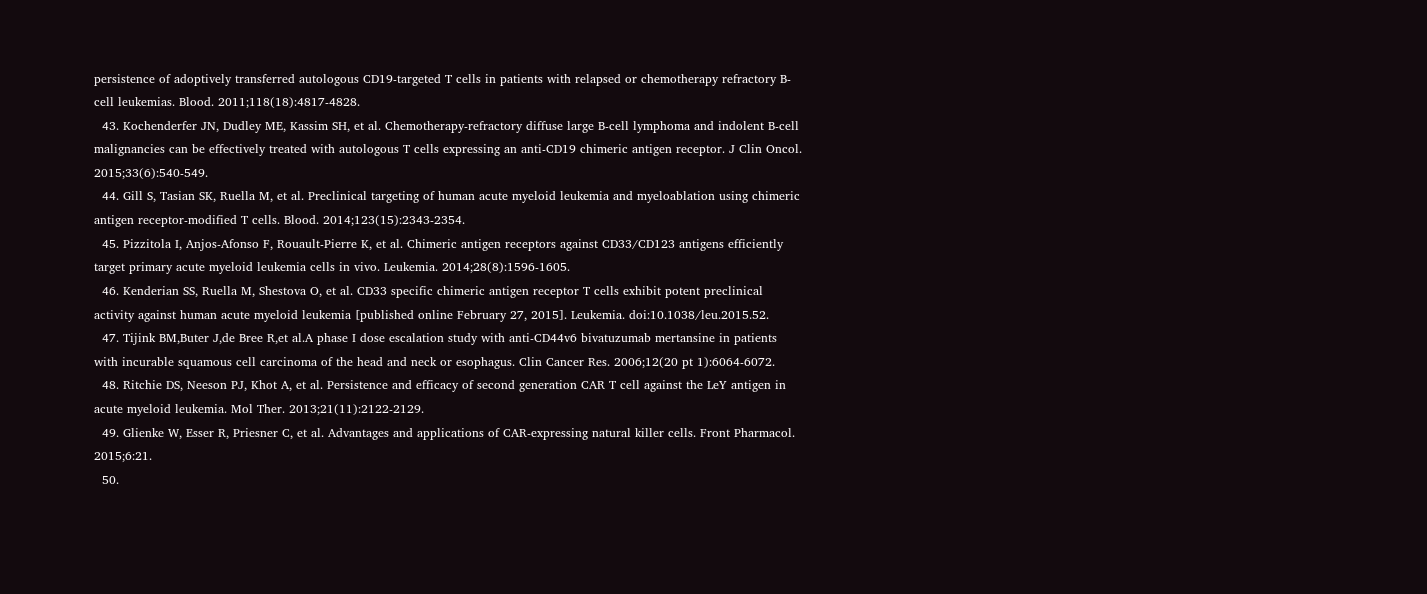persistence of adoptively transferred autologous CD19-targeted T cells in patients with relapsed or chemotherapy refractory B-cell leukemias. Blood. 2011;118(18):4817-4828.
  43. Kochenderfer JN, Dudley ME, Kassim SH, et al. Chemotherapy-refractory diffuse large B-cell lymphoma and indolent B-cell malignancies can be effectively treated with autologous T cells expressing an anti-CD19 chimeric antigen receptor. J Clin Oncol. 2015;33(6):540-549.
  44. Gill S, Tasian SK, Ruella M, et al. Preclinical targeting of human acute myeloid leukemia and myeloablation using chimeric antigen receptor-modified T cells. Blood. 2014;123(15):2343-2354.
  45. Pizzitola I, Anjos-Afonso F, Rouault-Pierre K, et al. Chimeric antigen receptors against CD33/CD123 antigens efficiently target primary acute myeloid leukemia cells in vivo. Leukemia. 2014;28(8):1596-1605.
  46. Kenderian SS, Ruella M, Shestova O, et al. CD33 specific chimeric antigen receptor T cells exhibit potent preclinical activity against human acute myeloid leukemia [published online February 27, 2015]. Leukemia. doi:10.1038/leu.2015.52.
  47. Tijink BM,Buter J,de Bree R,et al.A phase I dose escalation study with anti-CD44v6 bivatuzumab mertansine in patients with incurable squamous cell carcinoma of the head and neck or esophagus. Clin Cancer Res. 2006;12(20 pt 1):6064-6072.
  48. Ritchie DS, Neeson PJ, Khot A, et al. Persistence and efficacy of second generation CAR T cell against the LeY antigen in acute myeloid leukemia. Mol Ther. 2013;21(11):2122-2129.
  49. Glienke W, Esser R, Priesner C, et al. Advantages and applications of CAR-expressing natural killer cells. Front Pharmacol. 2015;6:21.
  50.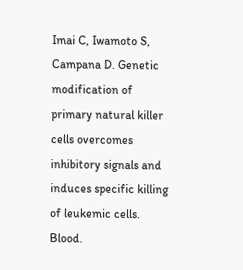Imai C, Iwamoto S, Campana D. Genetic modification of primary natural killer cells overcomes inhibitory signals and induces specific killing of leukemic cells. Blood.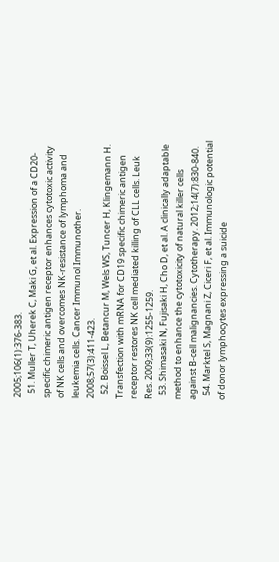2005;106(1):376-383.
  51. Muller T, Uherek C, Maki G, et al. Expression of a CD20-specific chimeric antigen receptor enhances cytotoxic activity of NK cells and overcomes NK-resistance of lymphoma and leukemia cells. Cancer Immunol Immunother. 2008;57(3):411-423.
  52. Boissel L, Betancur M, Wels WS, Tuncer H, Klingemann H. Transfection with mRNA for CD19 specific chimeric antigen receptor restores NK cell mediated killing of CLL cells. Leuk Res. 2009;33(9):1255-1259.
  53. Shimasaki N, Fujisaki H, Cho D, et al. A clinically adaptable method to enhance the cytotoxicity of natural killer cells against B-cell malignancies. Cytotherapy. 2012;14(7):830-840.
  54. Marktel S, Magnani Z, Ciceri F, et al. Immunologic potential of donor lymphocytes expressing a suicide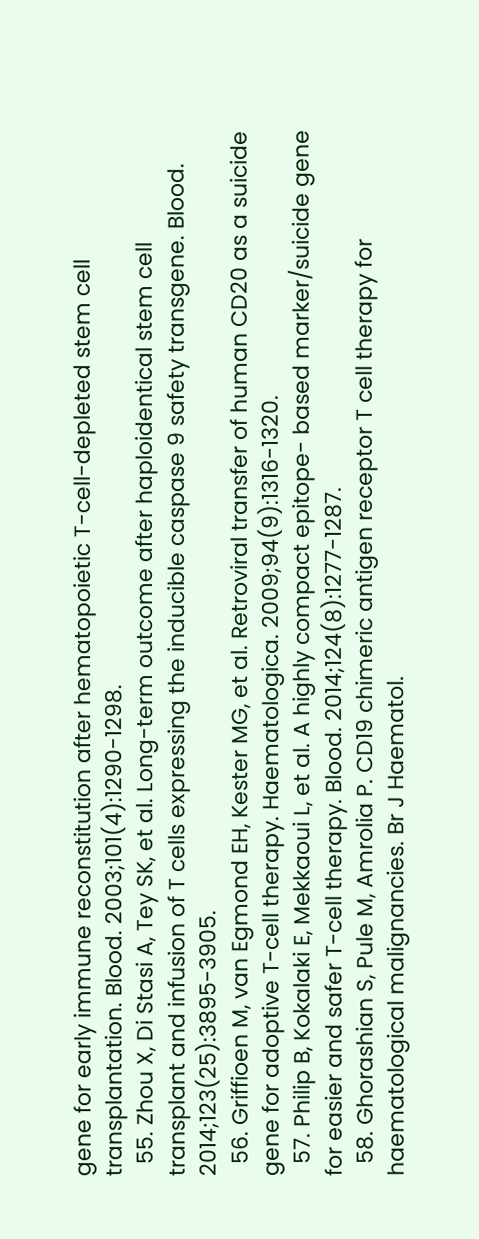gene for early immune reconstitution after hematopoietic T-cell-depleted stem cell transplantation. Blood. 2003;101(4):1290-1298.
  55. Zhou X, Di Stasi A, Tey SK, et al. Long-term outcome after haploidentical stem cell transplant and infusion of T cells expressing the inducible caspase 9 safety transgene. Blood. 2014;123(25):3895-3905.
  56. Griffioen M, van Egmond EH, Kester MG, et al. Retroviral transfer of human CD20 as a suicide gene for adoptive T-cell therapy. Haematologica. 2009;94(9):1316-1320.
  57. Philip B, Kokalaki E, Mekkaoui L, et al. A highly compact epitope- based marker/suicide gene for easier and safer T-cell therapy. Blood. 2014;124(8):1277-1287.
  58. Ghorashian S, Pule M, Amrolia P. CD19 chimeric antigen receptor T cell therapy for haematological malignancies. Br J Haematol.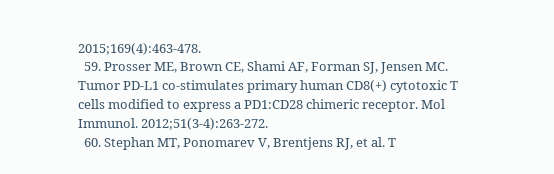2015;169(4):463-478.
  59. Prosser ME, Brown CE, Shami AF, Forman SJ, Jensen MC. Tumor PD-L1 co-stimulates primary human CD8(+) cytotoxic T cells modified to express a PD1:CD28 chimeric receptor. Mol Immunol. 2012;51(3-4):263-272.
  60. Stephan MT, Ponomarev V, Brentjens RJ, et al. T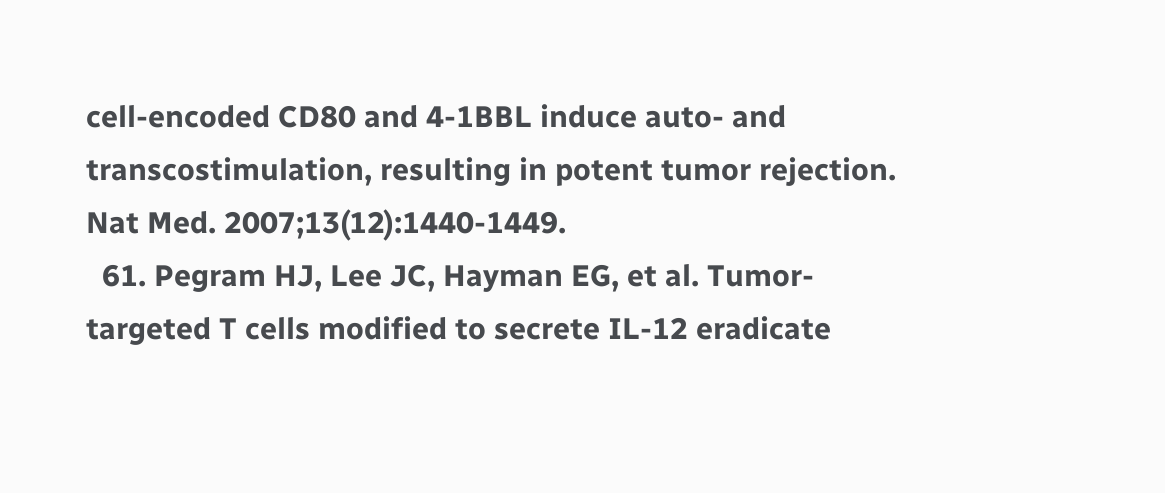cell-encoded CD80 and 4-1BBL induce auto- and transcostimulation, resulting in potent tumor rejection. Nat Med. 2007;13(12):1440-1449.
  61. Pegram HJ, Lee JC, Hayman EG, et al. Tumor-targeted T cells modified to secrete IL-12 eradicate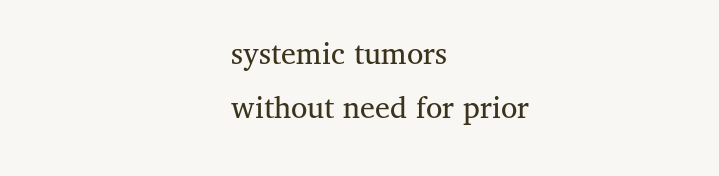systemic tumors without need for prior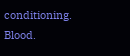conditioning. Blood.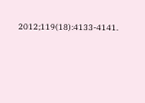2012;119(18):4133-4141.